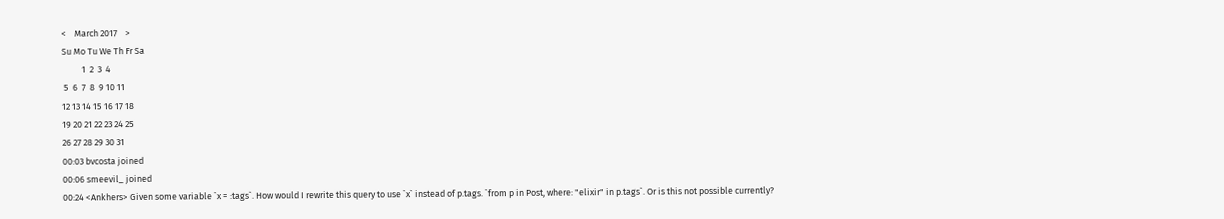<    March 2017    >
Su Mo Tu We Th Fr Sa
          1  2  3  4
 5  6  7  8  9 10 11
12 13 14 15 16 17 18
19 20 21 22 23 24 25
26 27 28 29 30 31
00:03 bvcosta joined
00:06 smeevil_ joined
00:24 <Ankhers> Given some variable `x = :tags`. How would I rewrite this query to use `x` instead of p.tags. `from p in Post, where: "elixir" in p.tags`. Or is this not possible currently?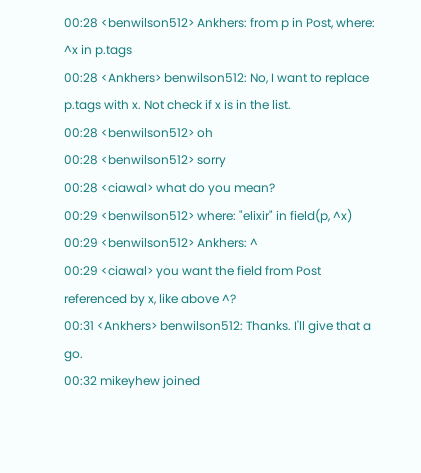00:28 <benwilson512> Ankhers: from p in Post, where: ^x in p.tags
00:28 <Ankhers> benwilson512: No, I want to replace p.tags with x. Not check if x is in the list.
00:28 <benwilson512> oh
00:28 <benwilson512> sorry
00:28 <ciawal> what do you mean?
00:29 <benwilson512> where: "elixir" in field(p, ^x)
00:29 <benwilson512> Ankhers: ^
00:29 <ciawal> you want the field from Post referenced by x, like above ^?
00:31 <Ankhers> benwilson512: Thanks. I'll give that a go.
00:32 mikeyhew joined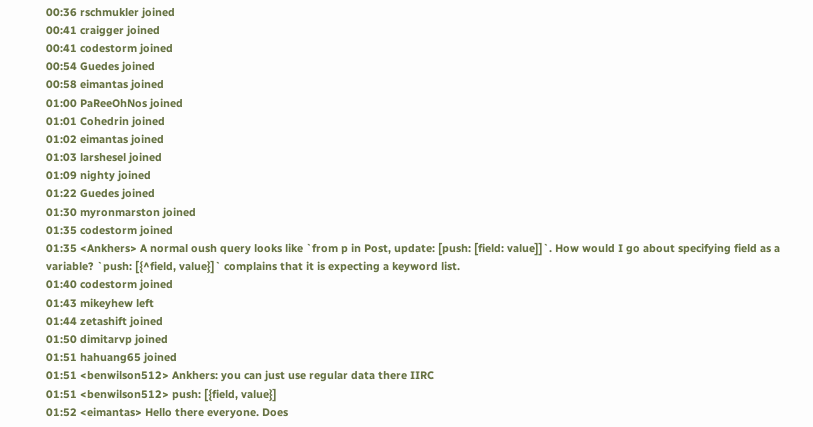00:36 rschmukler joined
00:41 craigger joined
00:41 codestorm joined
00:54 Guedes joined
00:58 eimantas joined
01:00 PaReeOhNos joined
01:01 Cohedrin joined
01:02 eimantas joined
01:03 larshesel joined
01:09 nighty joined
01:22 Guedes joined
01:30 myronmarston joined
01:35 codestorm joined
01:35 <Ankhers> A normal oush query looks like `from p in Post, update: [push: [field: value]]`. How would I go about specifying field as a variable? `push: [{^field, value}]` complains that it is expecting a keyword list.
01:40 codestorm joined
01:43 mikeyhew left
01:44 zetashift joined
01:50 dimitarvp joined
01:51 hahuang65 joined
01:51 <benwilson512> Ankhers: you can just use regular data there IIRC
01:51 <benwilson512> push: [{field, value}]
01:52 <eimantas> Hello there everyone. Does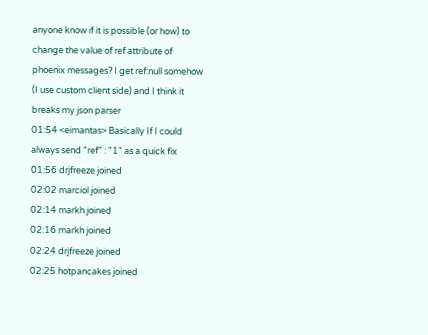anyone know if it is possible (or how) to change the value of ref attribute of phoenix messages? I get ref:null somehow (I use custom client side) and I think it breaks my json parser
01:54 <eimantas> Basically If I could always send "ref" : "1" as a quick fix
01:56 drjfreeze joined
02:02 marciol joined
02:14 markh joined
02:16 markh joined
02:24 drjfreeze joined
02:25 hotpancakes joined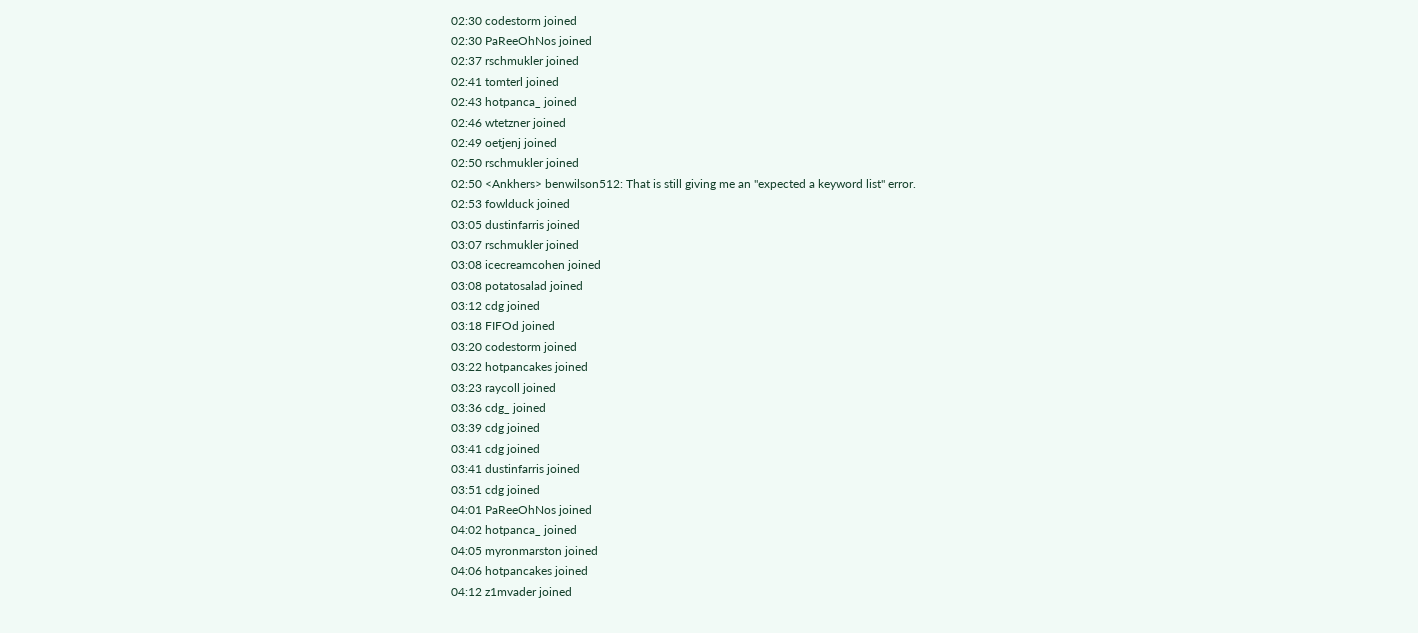02:30 codestorm joined
02:30 PaReeOhNos joined
02:37 rschmukler joined
02:41 tomterl joined
02:43 hotpanca_ joined
02:46 wtetzner joined
02:49 oetjenj joined
02:50 rschmukler joined
02:50 <Ankhers> benwilson512: That is still giving me an "expected a keyword list" error.
02:53 fowlduck joined
03:05 dustinfarris joined
03:07 rschmukler joined
03:08 icecreamcohen joined
03:08 potatosalad joined
03:12 cdg joined
03:18 FIFOd joined
03:20 codestorm joined
03:22 hotpancakes joined
03:23 raycoll joined
03:36 cdg_ joined
03:39 cdg joined
03:41 cdg joined
03:41 dustinfarris joined
03:51 cdg joined
04:01 PaReeOhNos joined
04:02 hotpanca_ joined
04:05 myronmarston joined
04:06 hotpancakes joined
04:12 z1mvader joined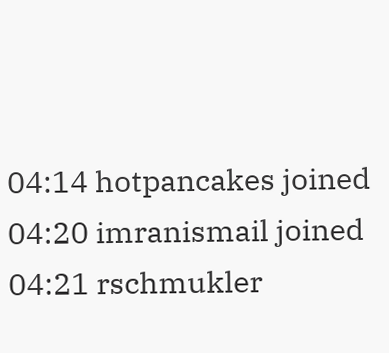04:14 hotpancakes joined
04:20 imranismail joined
04:21 rschmukler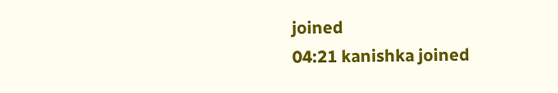joined
04:21 kanishka joined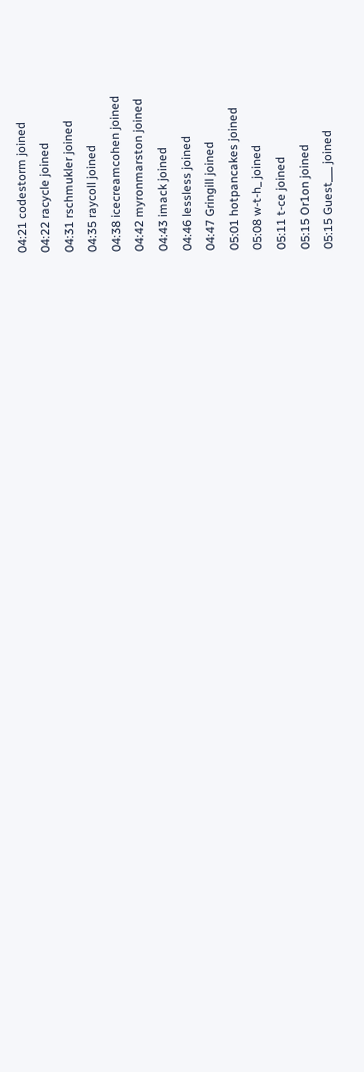04:21 codestorm joined
04:22 racycle joined
04:31 rschmukler joined
04:35 raycoll joined
04:38 icecreamcohen joined
04:42 myronmarston joined
04:43 imack joined
04:46 lessless joined
04:47 Gringill joined
05:01 hotpancakes joined
05:08 w-t-h_ joined
05:11 t-ce joined
05:15 Or1on joined
05:15 Guest___ joined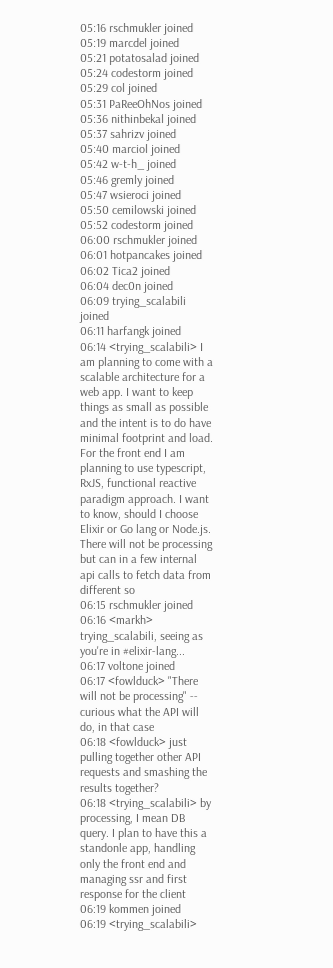05:16 rschmukler joined
05:19 marcdel joined
05:21 potatosalad joined
05:24 codestorm joined
05:29 col joined
05:31 PaReeOhNos joined
05:36 nithinbekal joined
05:37 sahrizv joined
05:40 marciol joined
05:42 w-t-h_ joined
05:46 gremly joined
05:47 wsieroci joined
05:50 cemilowski joined
05:52 codestorm joined
06:00 rschmukler joined
06:01 hotpancakes joined
06:02 Tica2 joined
06:04 dec0n joined
06:09 trying_scalabili joined
06:11 harfangk joined
06:14 <trying_scalabili> I am planning to come with a scalable architecture for a web app. I want to keep things as small as possible and the intent is to do have minimal footprint and load. For the front end I am planning to use typescript, RxJS, functional reactive paradigm approach. I want to know, should I choose Elixir or Go lang or Node.js. There will not be processing but can in a few internal api calls to fetch data from different so
06:15 rschmukler joined
06:16 <markh> trying_scalabili, seeing as you're in #elixir-lang...
06:17 voltone joined
06:17 <fowlduck> "There will not be processing" -- curious what the API will do, in that case
06:18 <fowlduck> just pulling together other API requests and smashing the results together?
06:18 <trying_scalabili> by processing, I mean DB query. I plan to have this a standonle app, handling only the front end and managing ssr and first response for the client
06:19 kommen joined
06:19 <trying_scalabili>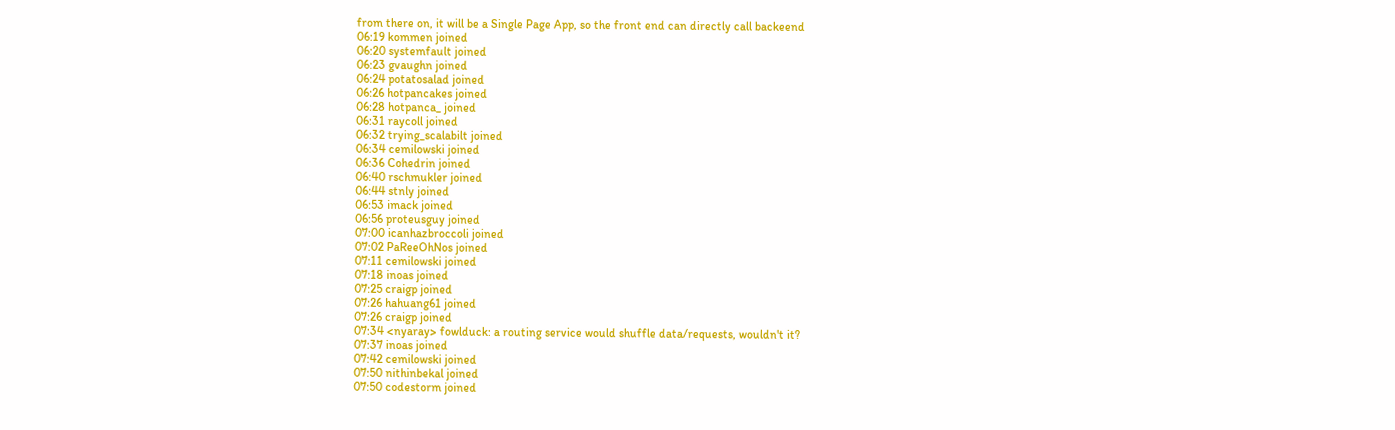from there on, it will be a Single Page App, so the front end can directly call backeend
06:19 kommen joined
06:20 systemfault joined
06:23 gvaughn joined
06:24 potatosalad joined
06:26 hotpancakes joined
06:28 hotpanca_ joined
06:31 raycoll joined
06:32 trying_scalabilt joined
06:34 cemilowski joined
06:36 Cohedrin joined
06:40 rschmukler joined
06:44 stnly joined
06:53 imack joined
06:56 proteusguy joined
07:00 icanhazbroccoli joined
07:02 PaReeOhNos joined
07:11 cemilowski joined
07:18 inoas joined
07:25 craigp joined
07:26 hahuang61 joined
07:26 craigp joined
07:34 <nyaray> fowlduck: a routing service would shuffle data/requests, wouldn't it?
07:37 inoas joined
07:42 cemilowski joined
07:50 nithinbekal joined
07:50 codestorm joined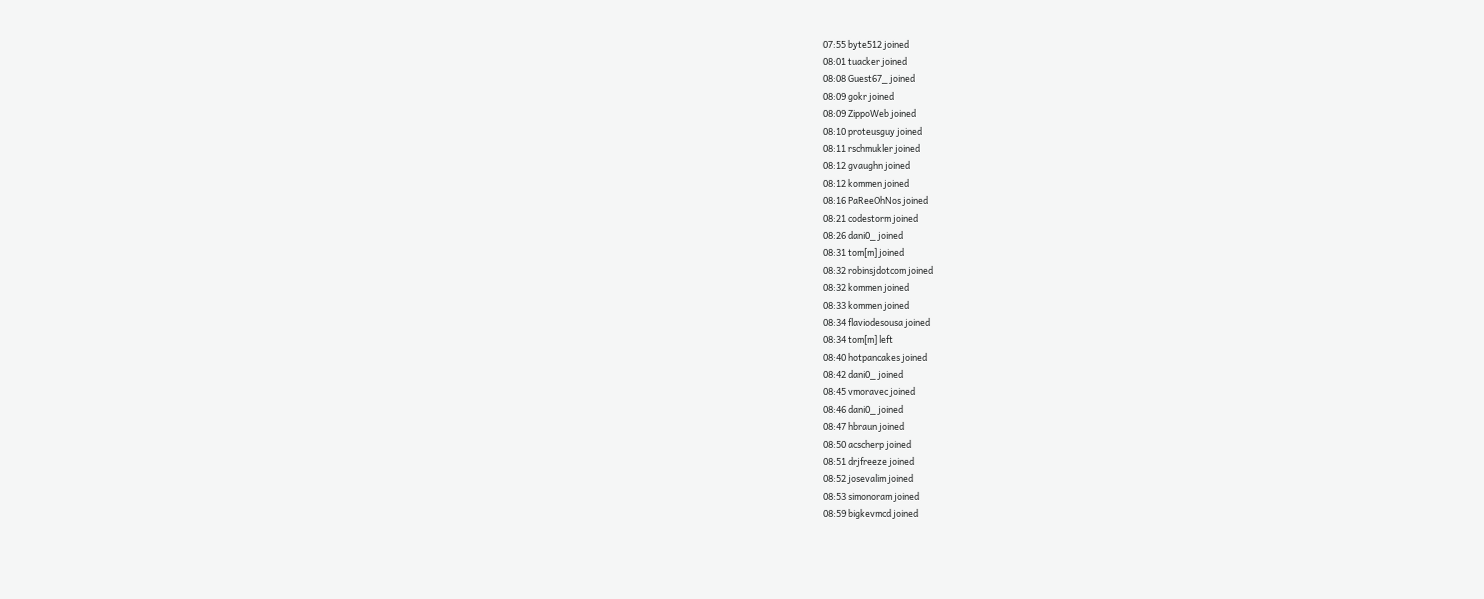07:55 byte512 joined
08:01 tuacker joined
08:08 Guest67_ joined
08:09 gokr joined
08:09 ZippoWeb joined
08:10 proteusguy joined
08:11 rschmukler joined
08:12 gvaughn joined
08:12 kommen joined
08:16 PaReeOhNos joined
08:21 codestorm joined
08:26 dani0_ joined
08:31 tom[m] joined
08:32 robinsjdotcom joined
08:32 kommen joined
08:33 kommen joined
08:34 flaviodesousa joined
08:34 tom[m] left
08:40 hotpancakes joined
08:42 dani0_ joined
08:45 vmoravec joined
08:46 dani0_ joined
08:47 hbraun joined
08:50 acscherp joined
08:51 drjfreeze joined
08:52 josevalim joined
08:53 simonoram joined
08:59 bigkevmcd joined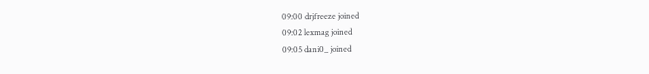09:00 drjfreeze joined
09:02 lexmag joined
09:05 dani0_ joined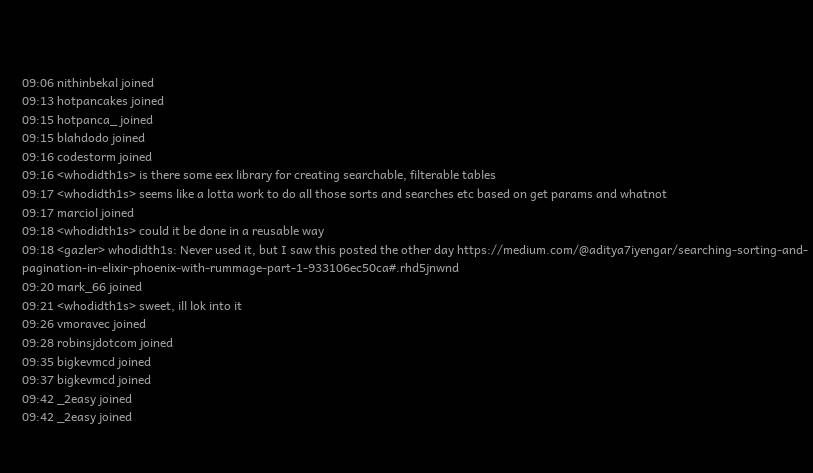09:06 nithinbekal joined
09:13 hotpancakes joined
09:15 hotpanca_ joined
09:15 blahdodo joined
09:16 codestorm joined
09:16 <whodidth1s> is there some eex library for creating searchable, filterable tables
09:17 <whodidth1s> seems like a lotta work to do all those sorts and searches etc based on get params and whatnot
09:17 marciol joined
09:18 <whodidth1s> could it be done in a reusable way
09:18 <gazler> whodidth1s: Never used it, but I saw this posted the other day https://medium.com/@aditya7iyengar/searching-sorting-and-pagination-in-elixir-phoenix-with-rummage-part-1-933106ec50ca#.rhd5jnwnd
09:20 mark_66 joined
09:21 <whodidth1s> sweet, ill lok into it
09:26 vmoravec joined
09:28 robinsjdotcom joined
09:35 bigkevmcd joined
09:37 bigkevmcd joined
09:42 _2easy joined
09:42 _2easy joined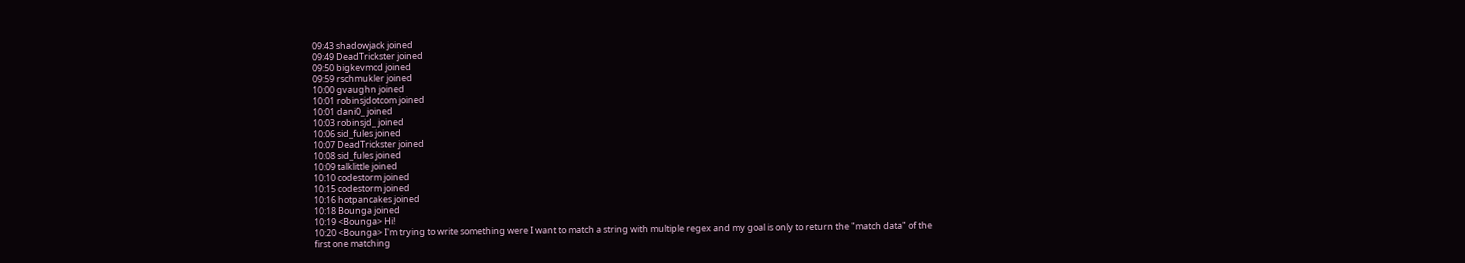09:43 shadowjack joined
09:49 DeadTrickster joined
09:50 bigkevmcd joined
09:59 rschmukler joined
10:00 gvaughn joined
10:01 robinsjdotcom joined
10:01 dani0_ joined
10:03 robinsjd_ joined
10:06 sid_fules joined
10:07 DeadTrickster joined
10:08 sid_fules joined
10:09 talklittle joined
10:10 codestorm joined
10:15 codestorm joined
10:16 hotpancakes joined
10:18 Bounga joined
10:19 <Bounga> Hi!
10:20 <Bounga> I'm trying to write something were I want to match a string with multiple regex and my goal is only to return the "match data" of the first one matching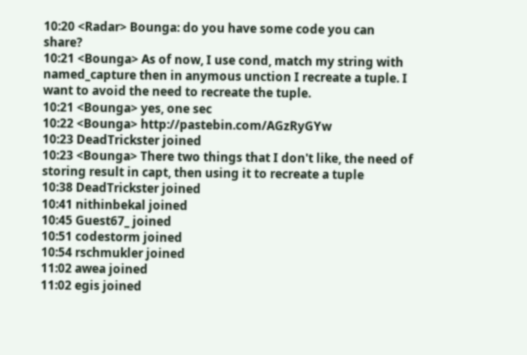10:20 <Radar> Bounga: do you have some code you can share?
10:21 <Bounga> As of now, I use cond, match my string with named_capture then in anymous unction I recreate a tuple. I want to avoid the need to recreate the tuple.
10:21 <Bounga> yes, one sec
10:22 <Bounga> http://pastebin.com/AGzRyGYw
10:23 DeadTrickster joined
10:23 <Bounga> There two things that I don't like, the need of storing result in capt, then using it to recreate a tuple
10:38 DeadTrickster joined
10:41 nithinbekal joined
10:45 Guest67_ joined
10:51 codestorm joined
10:54 rschmukler joined
11:02 awea joined
11:02 egis joined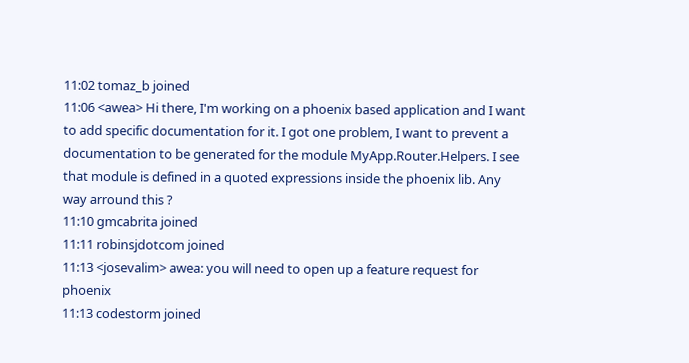11:02 tomaz_b joined
11:06 <awea> Hi there, I'm working on a phoenix based application and I want to add specific documentation for it. I got one problem, I want to prevent a documentation to be generated for the module MyApp.Router.Helpers. I see that module is defined in a quoted expressions inside the phoenix lib. Any way arround this ?
11:10 gmcabrita joined
11:11 robinsjdotcom joined
11:13 <josevalim> awea: you will need to open up a feature request for phoenix
11:13 codestorm joined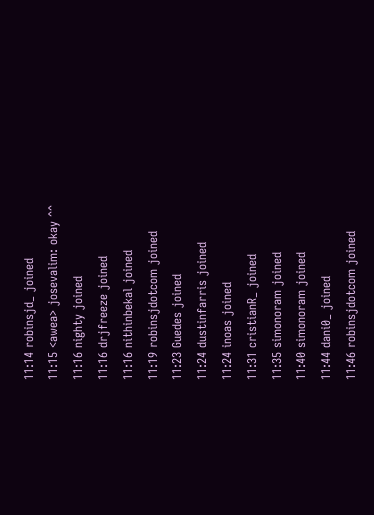11:14 robinsjd_ joined
11:15 <awea> josevalim: okay ^^
11:16 nighty joined
11:16 drjfreeze joined
11:16 nithinbekal joined
11:19 robinsjdotcom joined
11:23 Guedes joined
11:24 dustinfarris joined
11:24 inoas joined
11:31 cristianR_ joined
11:35 simonoram joined
11:40 simonoram joined
11:44 dani0_ joined
11:46 robinsjdotcom joined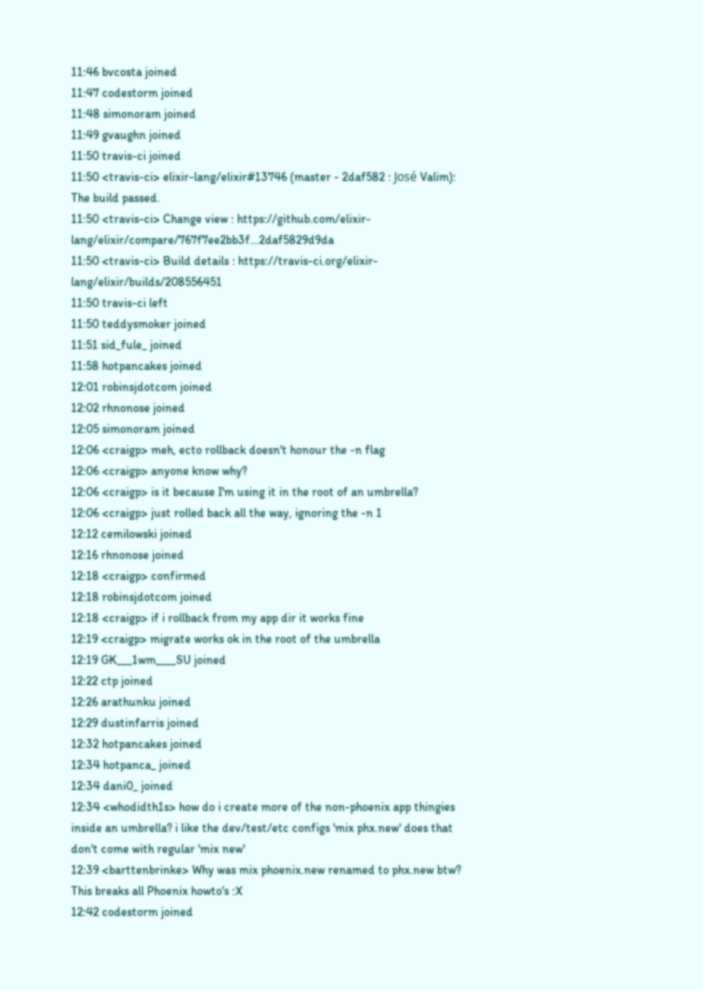11:46 bvcosta joined
11:47 codestorm joined
11:48 simonoram joined
11:49 gvaughn joined
11:50 travis-ci joined
11:50 <travis-ci> elixir-lang/elixir#13746 (master - 2daf582 : José Valim): The build passed.
11:50 <travis-ci> Change view : https://github.com/elixir-lang/elixir/compare/767f7ee2bb3f...2daf5829d9da
11:50 <travis-ci> Build details : https://travis-ci.org/elixir-lang/elixir/builds/208556451
11:50 travis-ci left
11:50 teddysmoker joined
11:51 sid_fule_ joined
11:58 hotpancakes joined
12:01 robinsjdotcom joined
12:02 rhnonose joined
12:05 simonoram joined
12:06 <craigp> meh, ecto rollback doesn't honour the -n flag
12:06 <craigp> anyone know why?
12:06 <craigp> is it because I'm using it in the root of an umbrella?
12:06 <craigp> just rolled back all the way, ignoring the -n 1
12:12 cemilowski joined
12:16 rhnonose joined
12:18 <craigp> confirmed
12:18 robinsjdotcom joined
12:18 <craigp> if i rollback from my app dir it works fine
12:19 <craigp> migrate works ok in the root of the umbrella
12:19 GK___1wm____SU joined
12:22 ctp joined
12:26 arathunku joined
12:29 dustinfarris joined
12:32 hotpancakes joined
12:34 hotpanca_ joined
12:34 dani0_ joined
12:34 <whodidth1s> how do i create more of the non-phoenix app thingies inside an umbrella? i like the dev/test/etc configs 'mix phx.new' does that don't come with regular 'mix new'
12:39 <barttenbrinke> Why was mix phoenix.new renamed to phx.new btw? This breaks all Phoenix howto's :X
12:42 codestorm joined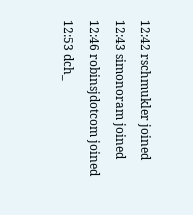12:42 rschmukler joined
12:43 simonoram joined
12:46 robinsjdotcom joined
12:53 dch_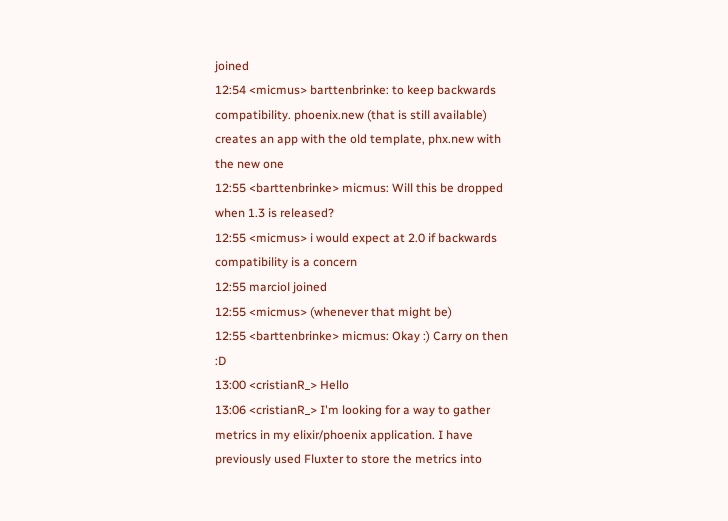joined
12:54 <micmus> barttenbrinke: to keep backwards compatibility. phoenix.new (that is still available) creates an app with the old template, phx.new with the new one
12:55 <barttenbrinke> micmus: Will this be dropped when 1.3 is released?
12:55 <micmus> i would expect at 2.0 if backwards compatibility is a concern
12:55 marciol joined
12:55 <micmus> (whenever that might be)
12:55 <barttenbrinke> micmus: Okay :) Carry on then :D
13:00 <cristianR_> Hello
13:06 <cristianR_> I'm looking for a way to gather metrics in my elixir/phoenix application. I have previously used Fluxter to store the metrics into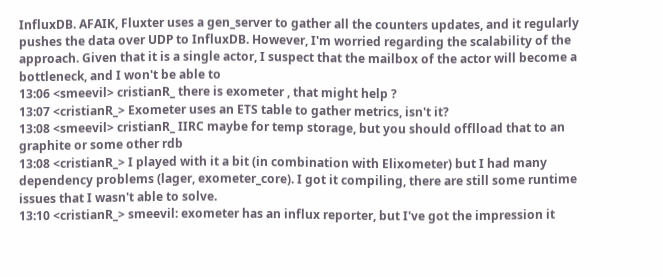InfluxDB. AFAIK, Fluxter uses a gen_server to gather all the counters updates, and it regularly pushes the data over UDP to InfluxDB. However, I'm worried regarding the scalability of the approach. Given that it is a single actor, I suspect that the mailbox of the actor will become a bottleneck, and I won't be able to
13:06 <smeevil> cristianR_ there is exometer , that might help ?
13:07 <cristianR_> Exometer uses an ETS table to gather metrics, isn't it?
13:08 <smeevil> cristianR_ IIRC maybe for temp storage, but you should offlload that to an graphite or some other rdb
13:08 <cristianR_> I played with it a bit (in combination with Elixometer) but I had many dependency problems (lager, exometer_core). I got it compiling, there are still some runtime issues that I wasn't able to solve.
13:10 <cristianR_> smeevil: exometer has an influx reporter, but I've got the impression it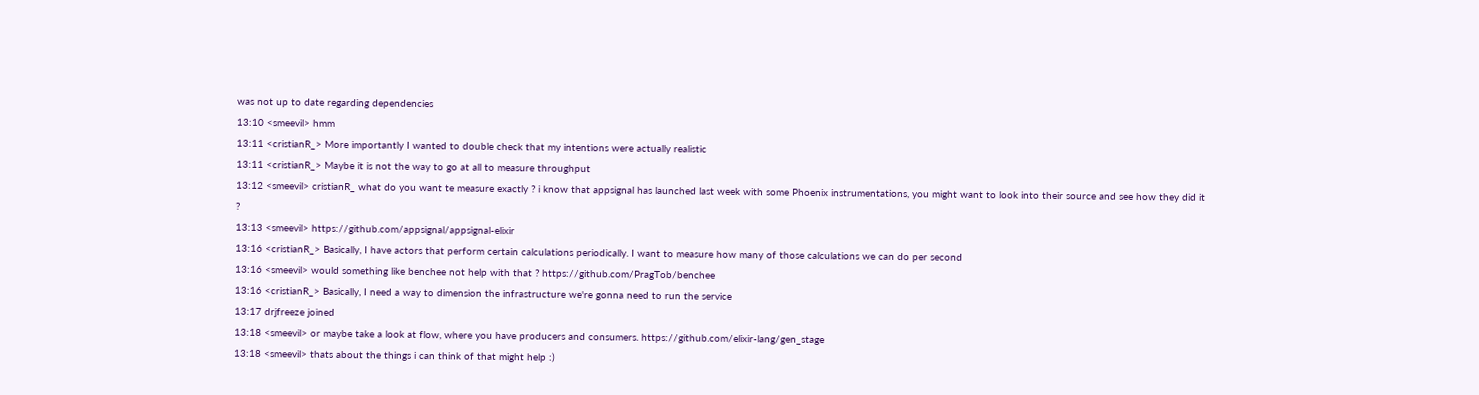was not up to date regarding dependencies
13:10 <smeevil> hmm
13:11 <cristianR_> More importantly I wanted to double check that my intentions were actually realistic
13:11 <cristianR_> Maybe it is not the way to go at all to measure throughput
13:12 <smeevil> cristianR_ what do you want te measure exactly ? i know that appsignal has launched last week with some Phoenix instrumentations, you might want to look into their source and see how they did it ?
13:13 <smeevil> https://github.com/appsignal/appsignal-elixir
13:16 <cristianR_> Basically, I have actors that perform certain calculations periodically. I want to measure how many of those calculations we can do per second
13:16 <smeevil> would something like benchee not help with that ? https://github.com/PragTob/benchee
13:16 <cristianR_> Basically, I need a way to dimension the infrastructure we're gonna need to run the service
13:17 drjfreeze joined
13:18 <smeevil> or maybe take a look at flow, where you have producers and consumers. https://github.com/elixir-lang/gen_stage
13:18 <smeevil> thats about the things i can think of that might help :)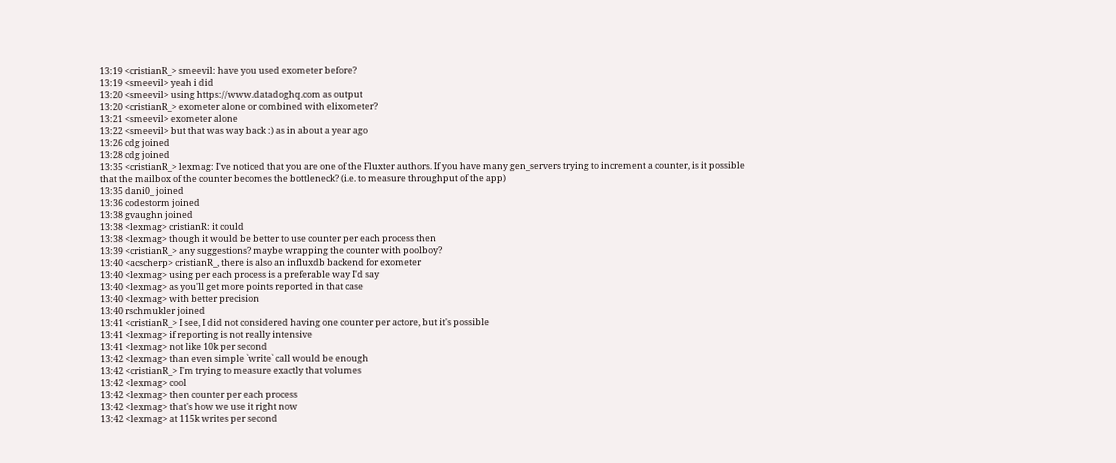13:19 <cristianR_> smeevil: have you used exometer before?
13:19 <smeevil> yeah i did
13:20 <smeevil> using https://www.datadoghq.com as output
13:20 <cristianR_> exometer alone or combined with elixometer?
13:21 <smeevil> exometer alone
13:22 <smeevil> but that was way back :) as in about a year ago
13:26 cdg joined
13:28 cdg joined
13:35 <cristianR_> lexmag: I've noticed that you are one of the Fluxter authors. If you have many gen_servers trying to increment a counter, is it possible that the mailbox of the counter becomes the bottleneck? (i.e. to measure throughput of the app)
13:35 dani0_ joined
13:36 codestorm joined
13:38 gvaughn joined
13:38 <lexmag> cristianR: it could
13:38 <lexmag> though it would be better to use counter per each process then
13:39 <cristianR_> any suggestions? maybe wrapping the counter with poolboy?
13:40 <acscherp> cristianR_, there is also an influxdb backend for exometer
13:40 <lexmag> using per each process is a preferable way I'd say
13:40 <lexmag> as you'll get more points reported in that case
13:40 <lexmag> with better precision
13:40 rschmukler joined
13:41 <cristianR_> I see, I did not considered having one counter per actore, but it's possible
13:41 <lexmag> if reporting is not really intensive
13:41 <lexmag> not like 10k per second
13:42 <lexmag> than even simple `write` call would be enough
13:42 <cristianR_> I'm trying to measure exactly that volumes
13:42 <lexmag> cool
13:42 <lexmag> then counter per each process
13:42 <lexmag> that's how we use it right now
13:42 <lexmag> at 115k writes per second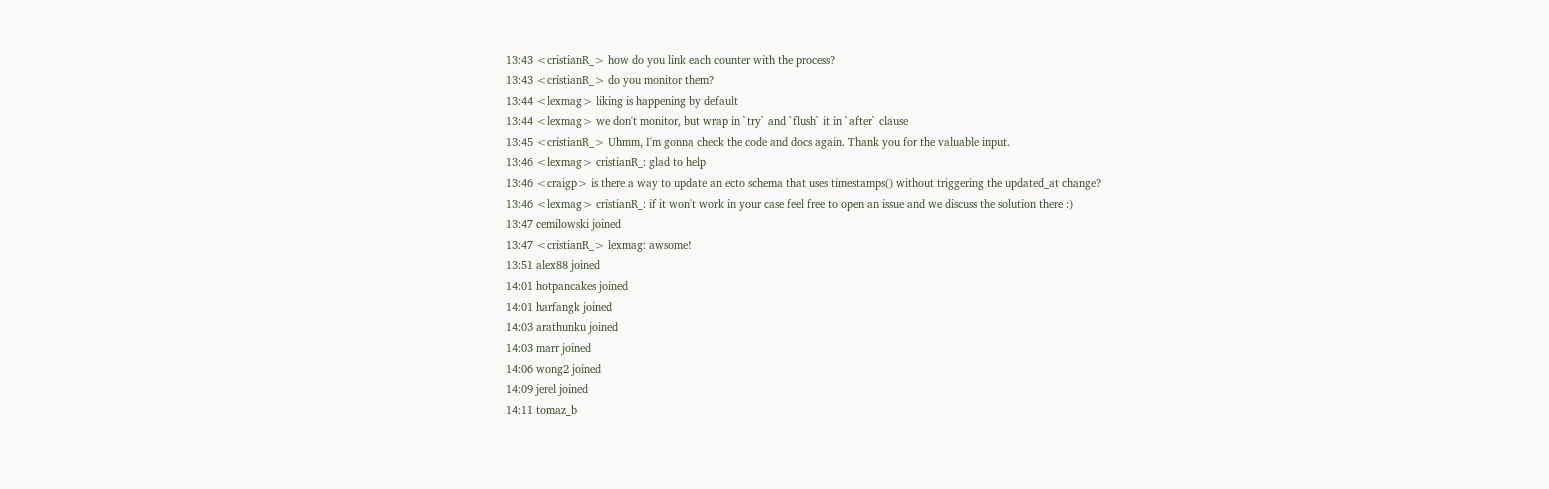13:43 <cristianR_> how do you link each counter with the process?
13:43 <cristianR_> do you monitor them?
13:44 <lexmag> liking is happening by default
13:44 <lexmag> we don't monitor, but wrap in `try` and `flush` it in `after` clause
13:45 <cristianR_> Uhmm, I'm gonna check the code and docs again. Thank you for the valuable input.
13:46 <lexmag> cristianR_: glad to help
13:46 <craigp> is there a way to update an ecto schema that uses timestamps() without triggering the updated_at change?
13:46 <lexmag> cristianR_: if it won't work in your case feel free to open an issue and we discuss the solution there :)
13:47 cemilowski joined
13:47 <cristianR_> lexmag: awsome!
13:51 alex88 joined
14:01 hotpancakes joined
14:01 harfangk joined
14:03 arathunku joined
14:03 marr joined
14:06 wong2 joined
14:09 jerel joined
14:11 tomaz_b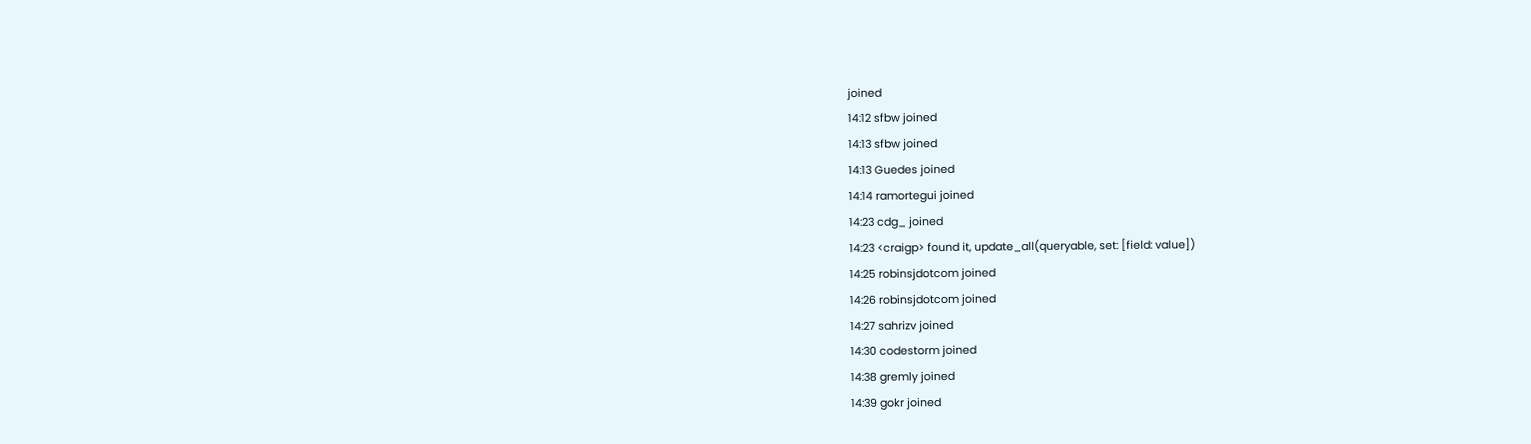joined
14:12 sfbw joined
14:13 sfbw joined
14:13 Guedes joined
14:14 ramortegui joined
14:23 cdg_ joined
14:23 <craigp> found it, update_all(queryable, set: [field: value])
14:25 robinsjdotcom joined
14:26 robinsjdotcom joined
14:27 sahrizv joined
14:30 codestorm joined
14:38 gremly joined
14:39 gokr joined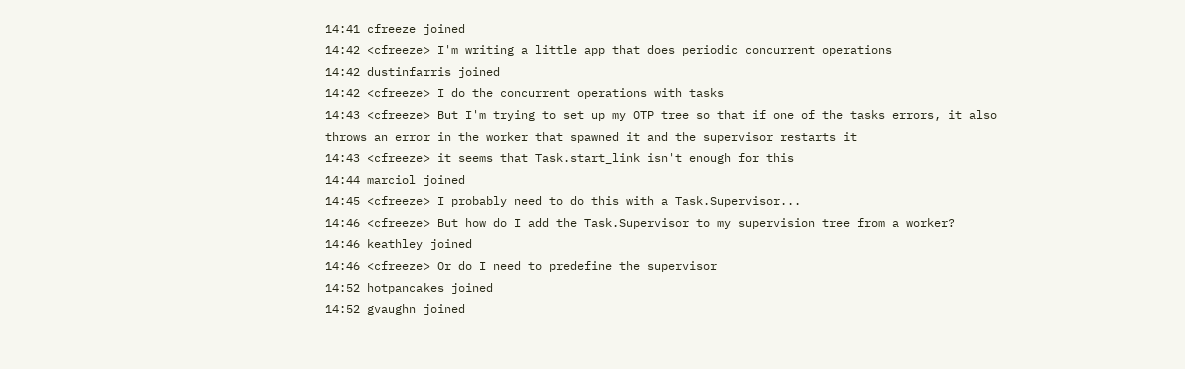14:41 cfreeze joined
14:42 <cfreeze> I'm writing a little app that does periodic concurrent operations
14:42 dustinfarris joined
14:42 <cfreeze> I do the concurrent operations with tasks
14:43 <cfreeze> But I'm trying to set up my OTP tree so that if one of the tasks errors, it also throws an error in the worker that spawned it and the supervisor restarts it
14:43 <cfreeze> it seems that Task.start_link isn't enough for this
14:44 marciol joined
14:45 <cfreeze> I probably need to do this with a Task.Supervisor...
14:46 <cfreeze> But how do I add the Task.Supervisor to my supervision tree from a worker?
14:46 keathley joined
14:46 <cfreeze> Or do I need to predefine the supervisor
14:52 hotpancakes joined
14:52 gvaughn joined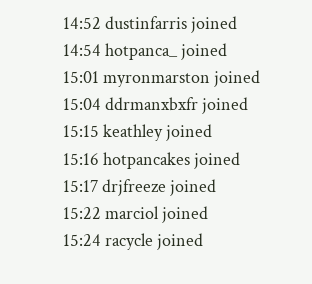14:52 dustinfarris joined
14:54 hotpanca_ joined
15:01 myronmarston joined
15:04 ddrmanxbxfr joined
15:15 keathley joined
15:16 hotpancakes joined
15:17 drjfreeze joined
15:22 marciol joined
15:24 racycle joined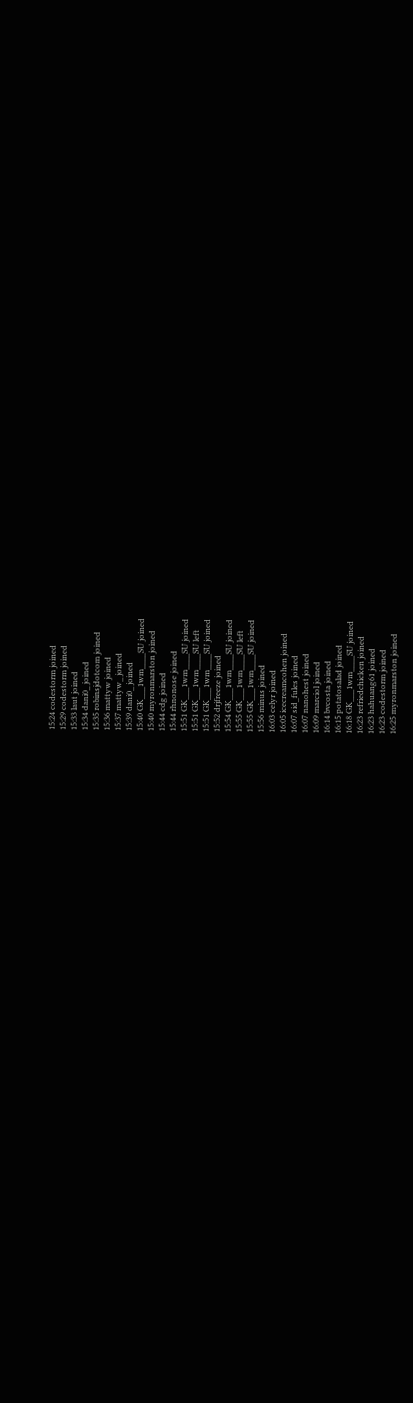15:24 codestorm joined
15:29 codestorm joined
15:33 laut joined
15:34 dani0_ joined
15:35 robinsjdotcom joined
15:36 mattyw joined
15:37 mattyw_ joined
15:39 dani0_ joined
15:40 GK___1wm____SU joined
15:40 myronmarston joined
15:44 cdg joined
15:44 rhnonose joined
15:51 GK___1wm____SU joined
15:51 GK___1wm____SU left
15:51 GK___1wm____SU joined
15:52 drjfreeze joined
15:54 GK___1wm____SU joined
15:55 GK___1wm____SU left
15:55 GK___1wm____SU joined
15:56 minus joined
16:03 celyr joined
16:05 icecreamcohen joined
16:07 sid_fules joined
16:07 nanohest joined
16:09 marciol joined
16:14 bvcosta joined
16:15 potatosalad joined
16:18 GK___1wm____SU joined
16:23 refriedchicken joined
16:23 hahuang61 joined
16:23 codestorm joined
16:25 myronmarston joined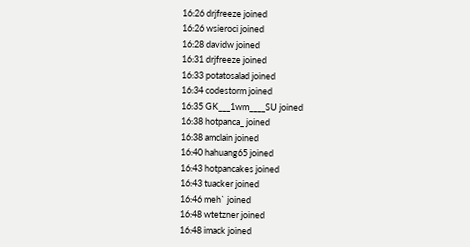16:26 drjfreeze joined
16:26 wsieroci joined
16:28 davidw joined
16:31 drjfreeze joined
16:33 potatosalad joined
16:34 codestorm joined
16:35 GK___1wm____SU joined
16:38 hotpanca_ joined
16:38 amclain joined
16:40 hahuang65 joined
16:43 hotpancakes joined
16:43 tuacker joined
16:46 meh` joined
16:48 wtetzner joined
16:48 imack joined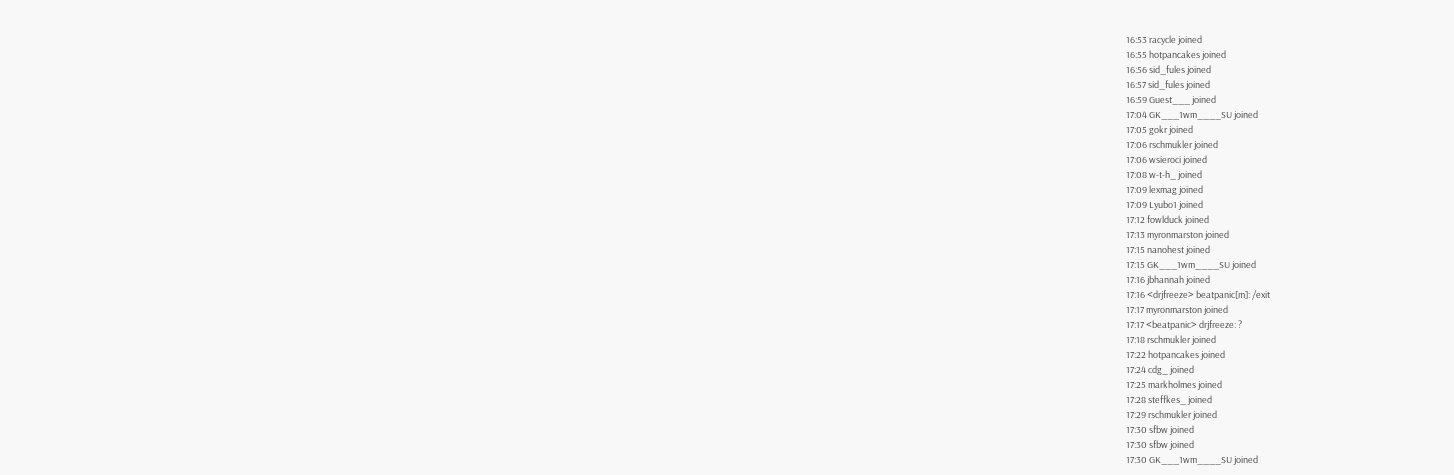16:53 racycle joined
16:55 hotpancakes joined
16:56 sid_fules joined
16:57 sid_fules joined
16:59 Guest___ joined
17:04 GK___1wm____SU joined
17:05 gokr joined
17:06 rschmukler joined
17:06 wsieroci joined
17:08 w-t-h_ joined
17:09 lexmag joined
17:09 Lyubo1 joined
17:12 fowlduck joined
17:13 myronmarston joined
17:15 nanohest joined
17:15 GK___1wm____SU joined
17:16 jbhannah joined
17:16 <drjfreeze> beatpanic[m]: /exit
17:17 myronmarston joined
17:17 <beatpanic> drjfreeze: ?
17:18 rschmukler joined
17:22 hotpancakes joined
17:24 cdg_ joined
17:25 markholmes joined
17:28 steffkes_ joined
17:29 rschmukler joined
17:30 sfbw joined
17:30 sfbw joined
17:30 GK___1wm____SU joined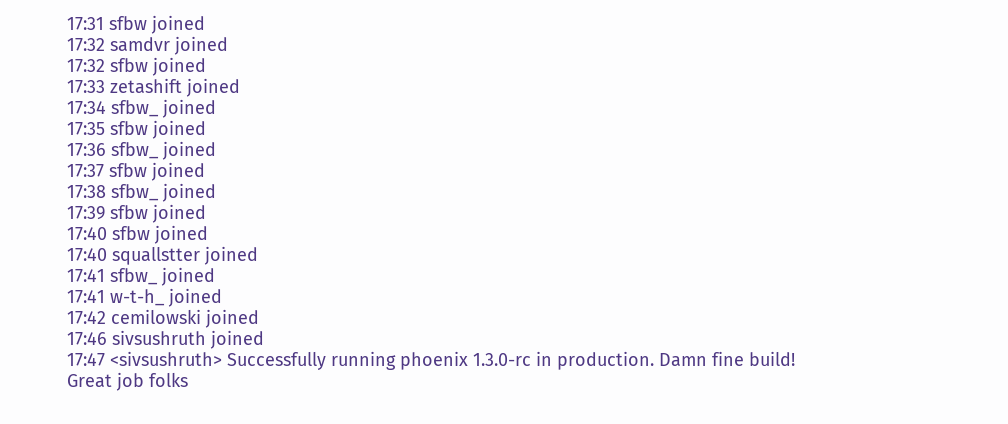17:31 sfbw joined
17:32 samdvr joined
17:32 sfbw joined
17:33 zetashift joined
17:34 sfbw_ joined
17:35 sfbw joined
17:36 sfbw_ joined
17:37 sfbw joined
17:38 sfbw_ joined
17:39 sfbw joined
17:40 sfbw joined
17:40 squallstter joined
17:41 sfbw_ joined
17:41 w-t-h_ joined
17:42 cemilowski joined
17:46 sivsushruth joined
17:47 <sivsushruth> Successfully running phoenix 1.3.0-rc in production. Damn fine build! Great job folks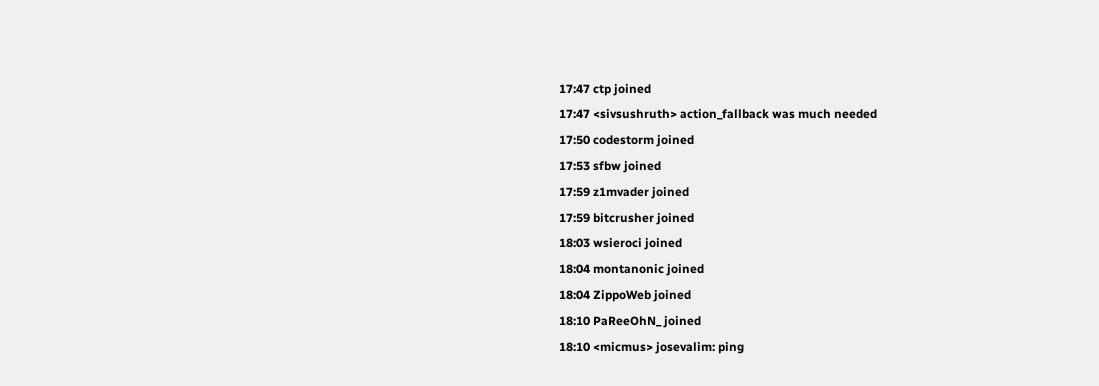17:47 ctp joined
17:47 <sivsushruth> action_fallback was much needed
17:50 codestorm joined
17:53 sfbw joined
17:59 z1mvader joined
17:59 bitcrusher joined
18:03 wsieroci joined
18:04 montanonic joined
18:04 ZippoWeb joined
18:10 PaReeOhN_ joined
18:10 <micmus> josevalim: ping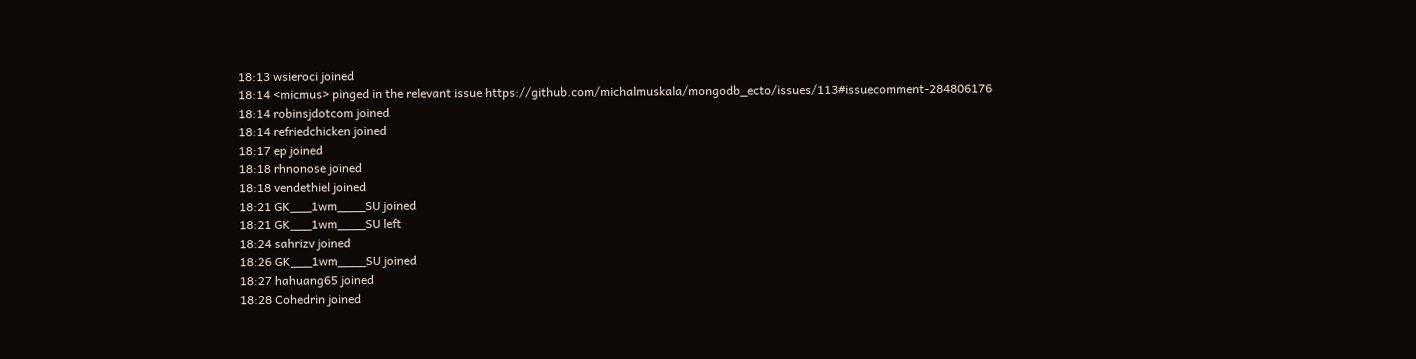18:13 wsieroci joined
18:14 <micmus> pinged in the relevant issue https://github.com/michalmuskala/mongodb_ecto/issues/113#issuecomment-284806176
18:14 robinsjdotcom joined
18:14 refriedchicken joined
18:17 ep joined
18:18 rhnonose joined
18:18 vendethiel joined
18:21 GK___1wm____SU joined
18:21 GK___1wm____SU left
18:24 sahrizv joined
18:26 GK___1wm____SU joined
18:27 hahuang65 joined
18:28 Cohedrin joined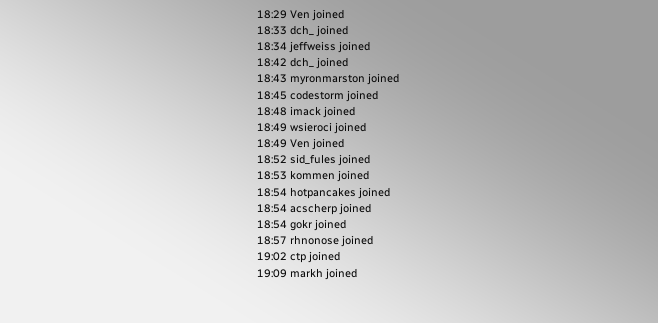18:29 Ven joined
18:33 dch_ joined
18:34 jeffweiss joined
18:42 dch_ joined
18:43 myronmarston joined
18:45 codestorm joined
18:48 imack joined
18:49 wsieroci joined
18:49 Ven joined
18:52 sid_fules joined
18:53 kommen joined
18:54 hotpancakes joined
18:54 acscherp joined
18:54 gokr joined
18:57 rhnonose joined
19:02 ctp joined
19:09 markh joined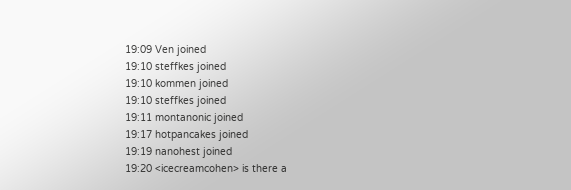19:09 Ven joined
19:10 steffkes joined
19:10 kommen joined
19:10 steffkes joined
19:11 montanonic joined
19:17 hotpancakes joined
19:19 nanohest joined
19:20 <icecreamcohen> is there a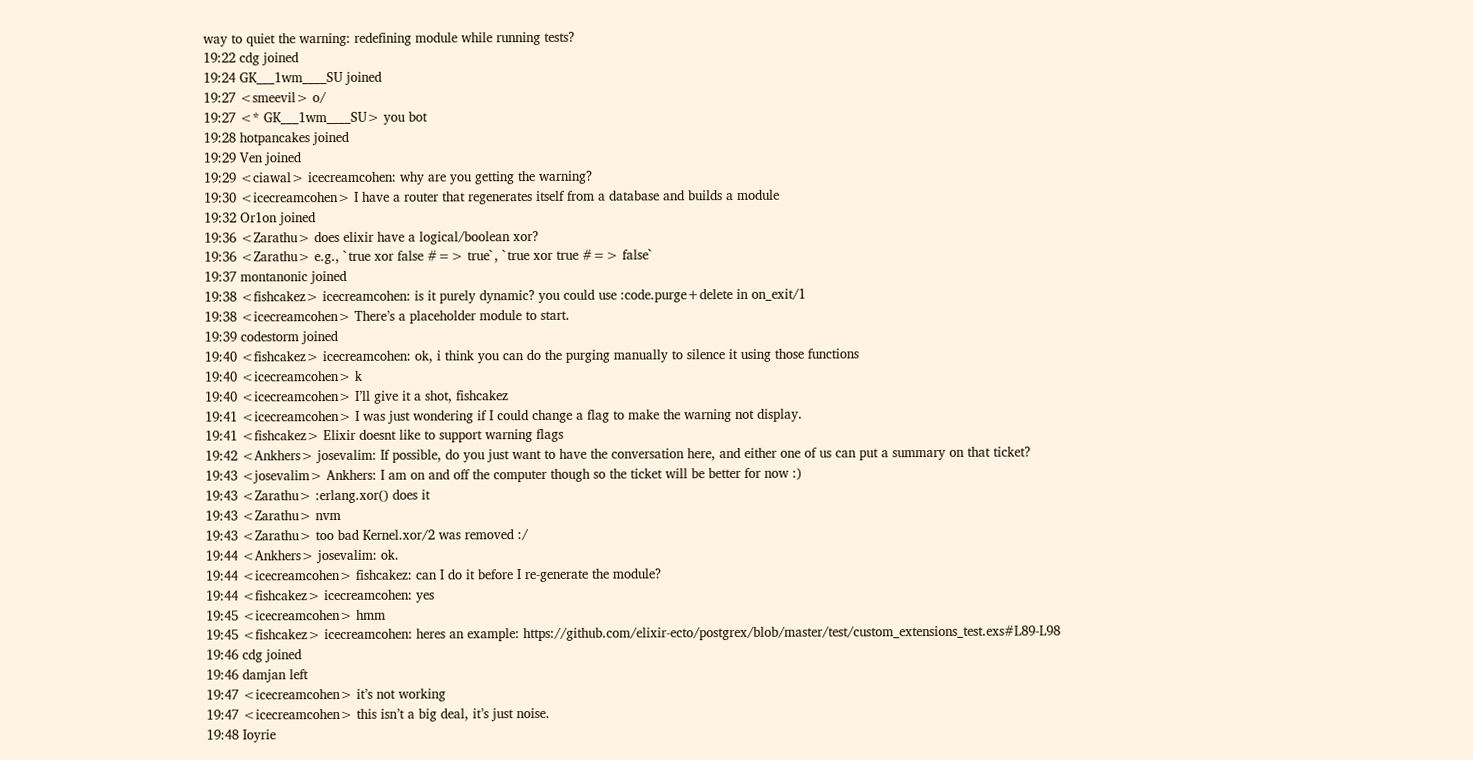way to quiet the warning: redefining module while running tests?
19:22 cdg joined
19:24 GK___1wm____SU joined
19:27 <smeevil> o/
19:27 <* GK___1wm____SU> you bot
19:28 hotpancakes joined
19:29 Ven joined
19:29 <ciawal> icecreamcohen: why are you getting the warning?
19:30 <icecreamcohen> I have a router that regenerates itself from a database and builds a module
19:32 Or1on joined
19:36 <Zarathu> does elixir have a logical/boolean xor?
19:36 <Zarathu> e.g., `true xor false #=> true`, `true xor true #=> false`
19:37 montanonic joined
19:38 <fishcakez> icecreamcohen: is it purely dynamic? you could use :code.purge+delete in on_exit/1
19:38 <icecreamcohen> There’s a placeholder module to start.
19:39 codestorm joined
19:40 <fishcakez> icecreamcohen: ok, i think you can do the purging manually to silence it using those functions
19:40 <icecreamcohen> k
19:40 <icecreamcohen> I’ll give it a shot, fishcakez
19:41 <icecreamcohen> I was just wondering if I could change a flag to make the warning not display.
19:41 <fishcakez> Elixir doesnt like to support warning flags
19:42 <Ankhers> josevalim: If possible, do you just want to have the conversation here, and either one of us can put a summary on that ticket?
19:43 <josevalim> Ankhers: I am on and off the computer though so the ticket will be better for now :)
19:43 <Zarathu> :erlang.xor() does it
19:43 <Zarathu> nvm
19:43 <Zarathu> too bad Kernel.xor/2 was removed :/
19:44 <Ankhers> josevalim: ok.
19:44 <icecreamcohen> fishcakez: can I do it before I re-generate the module?
19:44 <fishcakez> icecreamcohen: yes
19:45 <icecreamcohen> hmm
19:45 <fishcakez> icecreamcohen: heres an example: https://github.com/elixir-ecto/postgrex/blob/master/test/custom_extensions_test.exs#L89-L98
19:46 cdg joined
19:46 damjan left
19:47 <icecreamcohen> it’s not working
19:47 <icecreamcohen> this isn’t a big deal, it’s just noise.
19:48 Ioyrie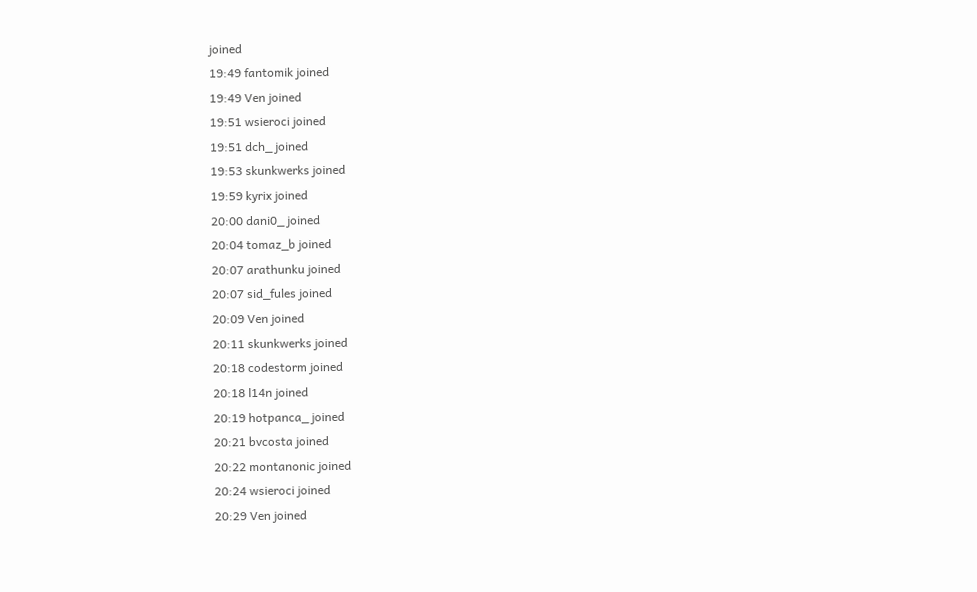joined
19:49 fantomik joined
19:49 Ven joined
19:51 wsieroci joined
19:51 dch_ joined
19:53 skunkwerks joined
19:59 kyrix joined
20:00 dani0_ joined
20:04 tomaz_b joined
20:07 arathunku joined
20:07 sid_fules joined
20:09 Ven joined
20:11 skunkwerks joined
20:18 codestorm joined
20:18 l14n joined
20:19 hotpanca_ joined
20:21 bvcosta joined
20:22 montanonic joined
20:24 wsieroci joined
20:29 Ven joined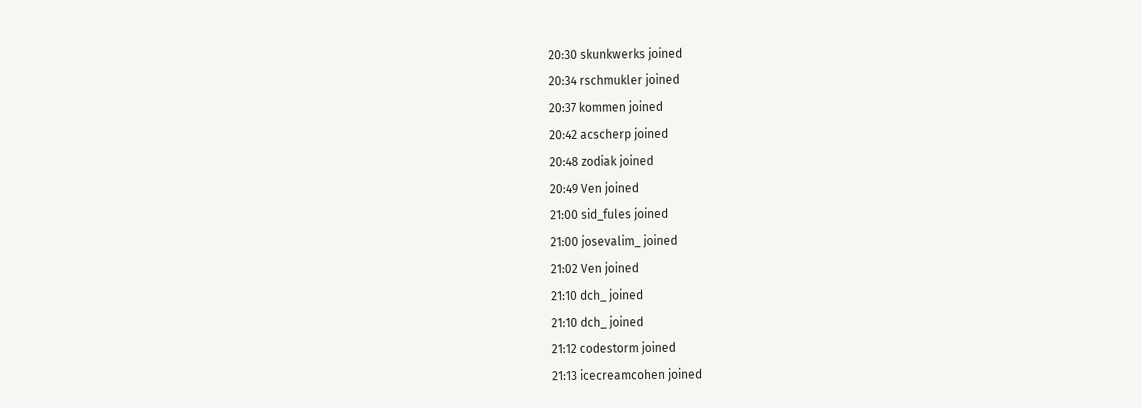20:30 skunkwerks joined
20:34 rschmukler joined
20:37 kommen joined
20:42 acscherp joined
20:48 zodiak joined
20:49 Ven joined
21:00 sid_fules joined
21:00 josevalim_ joined
21:02 Ven joined
21:10 dch_ joined
21:10 dch_ joined
21:12 codestorm joined
21:13 icecreamcohen joined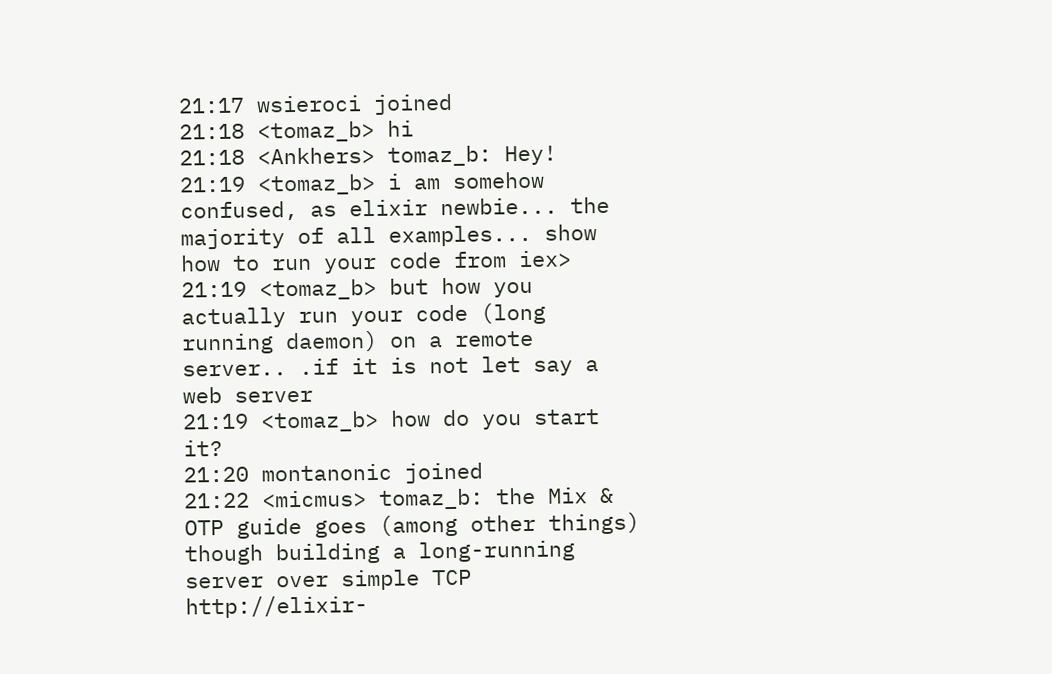21:17 wsieroci joined
21:18 <tomaz_b> hi
21:18 <Ankhers> tomaz_b: Hey!
21:19 <tomaz_b> i am somehow confused, as elixir newbie... the majority of all examples... show how to run your code from iex>
21:19 <tomaz_b> but how you actually run your code (long running daemon) on a remote server.. .if it is not let say a web server
21:19 <tomaz_b> how do you start it?
21:20 montanonic joined
21:22 <micmus> tomaz_b: the Mix & OTP guide goes (among other things) though building a long-running server over simple TCP http://elixir-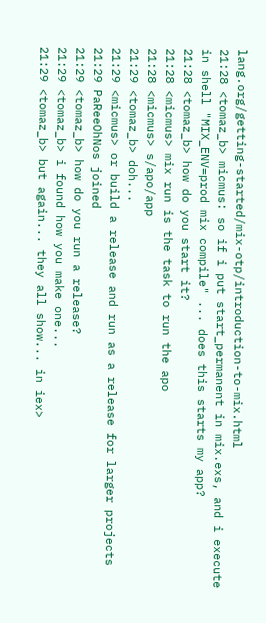lang.org/getting-started/mix-otp/introduction-to-mix.html
21:28 <tomaz_b> micmus: so if i put start_permanent in mix.exs, and i execute in shell "MIX_ENV=prod mix compile" ... does this starts my app?
21:28 <tomaz_b> how do you start it?
21:28 <micmus> mix run is the task to run the apo
21:28 <micmus> s/apo/app
21:29 <tomaz_b> doh...
21:29 <micmus> or build a release and run as a release for larger projects
21:29 PaReeOhNos joined
21:29 <tomaz_b> how do you run a release?
21:29 <tomaz_b> i found how you make one...
21:29 <tomaz_b> but again... they all show... in iex>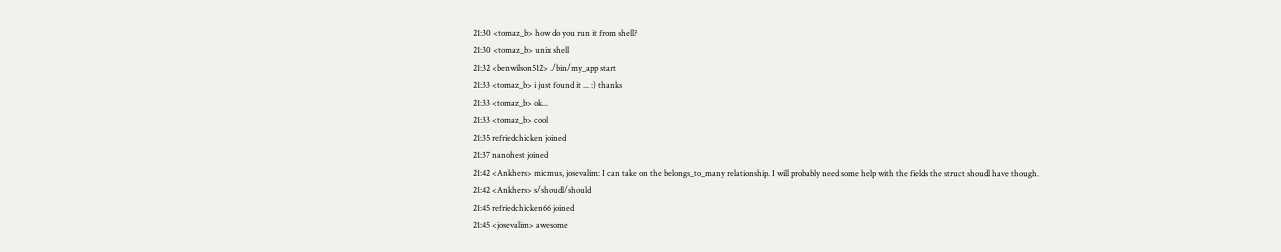21:30 <tomaz_b> how do you run it from shell?
21:30 <tomaz_b> unix shell
21:32 <benwilson512> ./bin/my_app start
21:33 <tomaz_b> i just found it ... :) thanks
21:33 <tomaz_b> ok...
21:33 <tomaz_b> cool
21:35 refriedchicken joined
21:37 nanohest joined
21:42 <Ankhers> micmus, josevalim: I can take on the belongs_to_many relationship. I will probably need some help with the fields the struct shoudl have though.
21:42 <Ankhers> s/shoudl/should
21:45 refriedchicken66 joined
21:45 <josevalim> awesome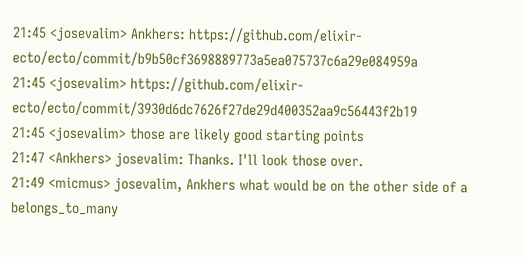21:45 <josevalim> Ankhers: https://github.com/elixir-ecto/ecto/commit/b9b50cf3698889773a5ea075737c6a29e084959a
21:45 <josevalim> https://github.com/elixir-ecto/ecto/commit/3930d6dc7626f27de29d400352aa9c56443f2b19
21:45 <josevalim> those are likely good starting points
21:47 <Ankhers> josevalim: Thanks. I'll look those over.
21:49 <micmus> josevalim, Ankhers what would be on the other side of a belongs_to_many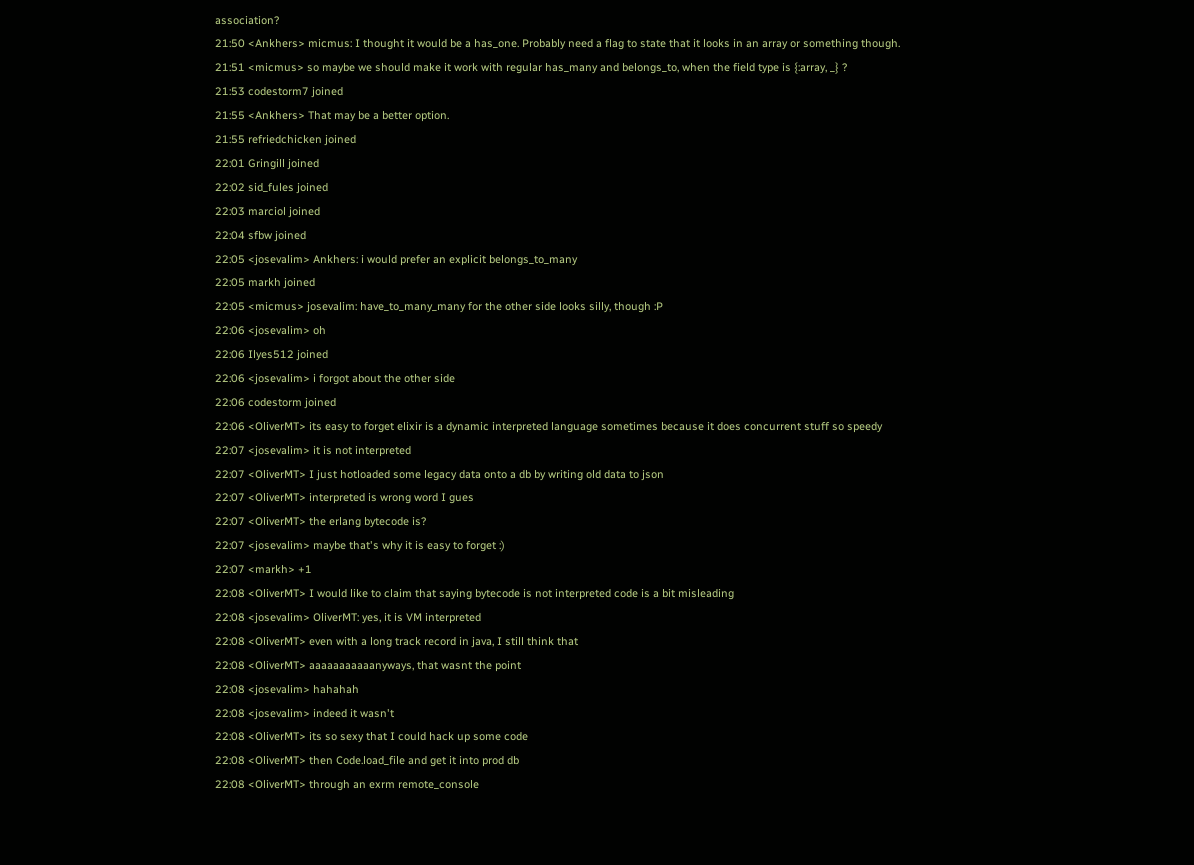association?
21:50 <Ankhers> micmus: I thought it would be a has_one. Probably need a flag to state that it looks in an array or something though.
21:51 <micmus> so maybe we should make it work with regular has_many and belongs_to, when the field type is {:array, _} ?
21:53 codestorm7 joined
21:55 <Ankhers> That may be a better option.
21:55 refriedchicken joined
22:01 Gringill joined
22:02 sid_fules joined
22:03 marciol joined
22:04 sfbw joined
22:05 <josevalim> Ankhers: i would prefer an explicit belongs_to_many
22:05 markh joined
22:05 <micmus> josevalim: have_to_many_many for the other side looks silly, though :P
22:06 <josevalim> oh
22:06 Ilyes512 joined
22:06 <josevalim> i forgot about the other side
22:06 codestorm joined
22:06 <OliverMT> its easy to forget elixir is a dynamic interpreted language sometimes because it does concurrent stuff so speedy
22:07 <josevalim> it is not interpreted
22:07 <OliverMT> I just hotloaded some legacy data onto a db by writing old data to json
22:07 <OliverMT> interpreted is wrong word I gues
22:07 <OliverMT> the erlang bytecode is?
22:07 <josevalim> maybe that's why it is easy to forget :)
22:07 <markh> +1
22:08 <OliverMT> I would like to claim that saying bytecode is not interpreted code is a bit misleading
22:08 <josevalim> OliverMT: yes, it is VM interpreted
22:08 <OliverMT> even with a long track record in java, I still think that
22:08 <OliverMT> aaaaaaaaaaanyways, that wasnt the point
22:08 <josevalim> hahahah
22:08 <josevalim> indeed it wasn't
22:08 <OliverMT> its so sexy that I could hack up some code
22:08 <OliverMT> then Code.load_file and get it into prod db
22:08 <OliverMT> through an exrm remote_console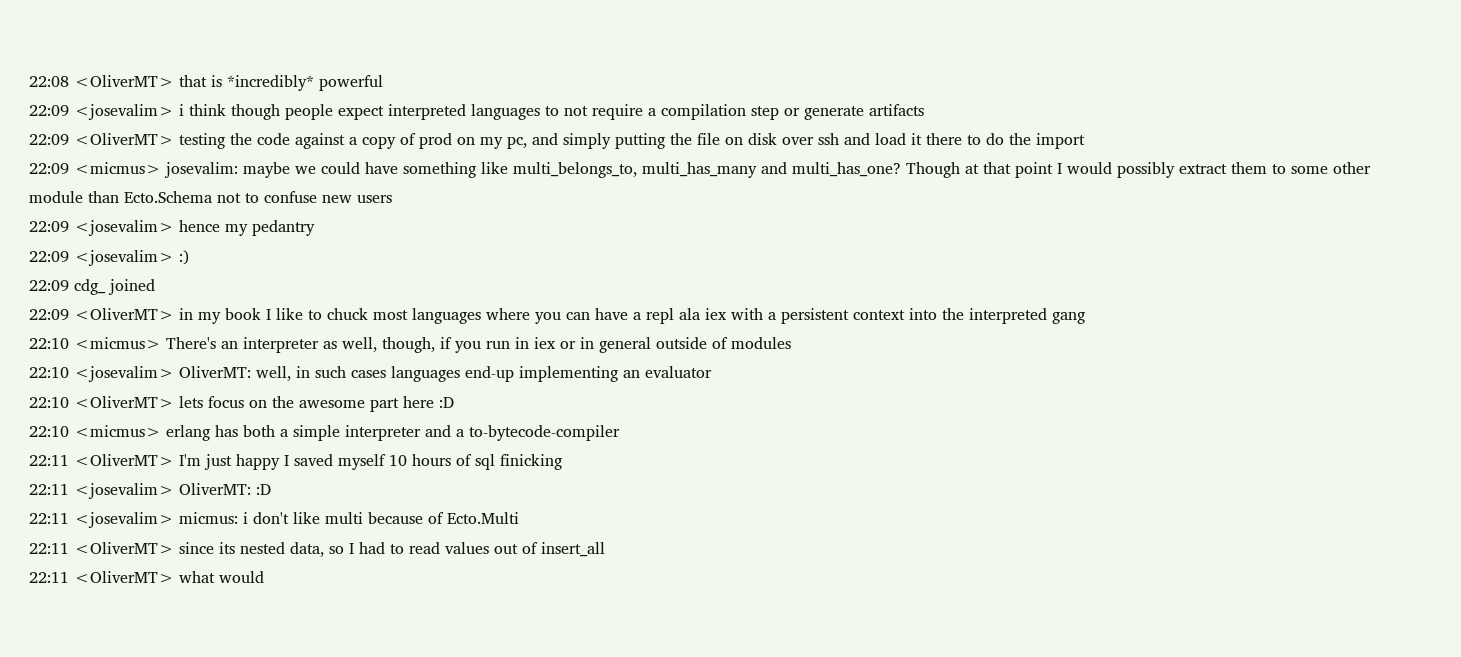22:08 <OliverMT> that is *incredibly* powerful
22:09 <josevalim> i think though people expect interpreted languages to not require a compilation step or generate artifacts
22:09 <OliverMT> testing the code against a copy of prod on my pc, and simply putting the file on disk over ssh and load it there to do the import
22:09 <micmus> josevalim: maybe we could have something like multi_belongs_to, multi_has_many and multi_has_one? Though at that point I would possibly extract them to some other module than Ecto.Schema not to confuse new users
22:09 <josevalim> hence my pedantry
22:09 <josevalim> :)
22:09 cdg_ joined
22:09 <OliverMT> in my book I like to chuck most languages where you can have a repl ala iex with a persistent context into the interpreted gang
22:10 <micmus> There's an interpreter as well, though, if you run in iex or in general outside of modules
22:10 <josevalim> OliverMT: well, in such cases languages end-up implementing an evaluator
22:10 <OliverMT> lets focus on the awesome part here :D
22:10 <micmus> erlang has both a simple interpreter and a to-bytecode-compiler
22:11 <OliverMT> I'm just happy I saved myself 10 hours of sql finicking
22:11 <josevalim> OliverMT: :D
22:11 <josevalim> micmus: i don't like multi because of Ecto.Multi
22:11 <OliverMT> since its nested data, so I had to read values out of insert_all
22:11 <OliverMT> what would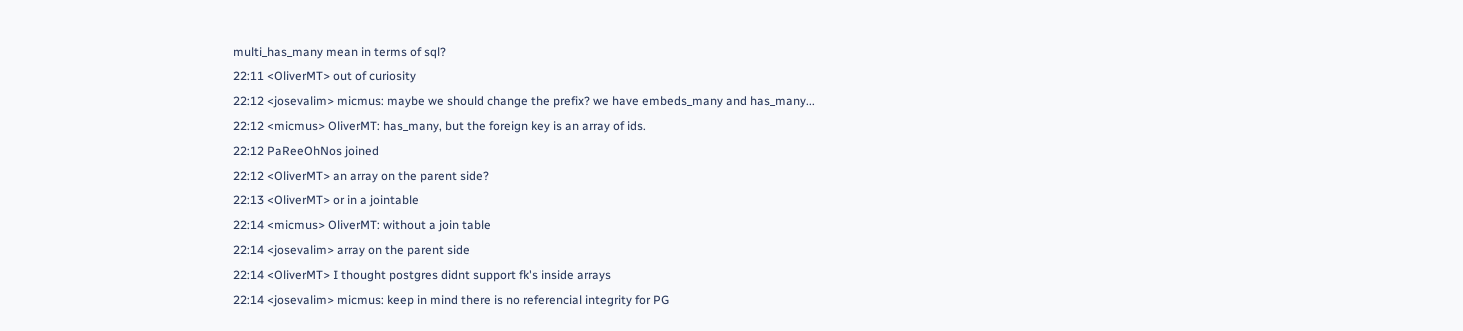multi_has_many mean in terms of sql?
22:11 <OliverMT> out of curiosity
22:12 <josevalim> micmus: maybe we should change the prefix? we have embeds_many and has_many...
22:12 <micmus> OliverMT: has_many, but the foreign key is an array of ids.
22:12 PaReeOhNos joined
22:12 <OliverMT> an array on the parent side?
22:13 <OliverMT> or in a jointable
22:14 <micmus> OliverMT: without a join table
22:14 <josevalim> array on the parent side
22:14 <OliverMT> I thought postgres didnt support fk's inside arrays
22:14 <josevalim> micmus: keep in mind there is no referencial integrity for PG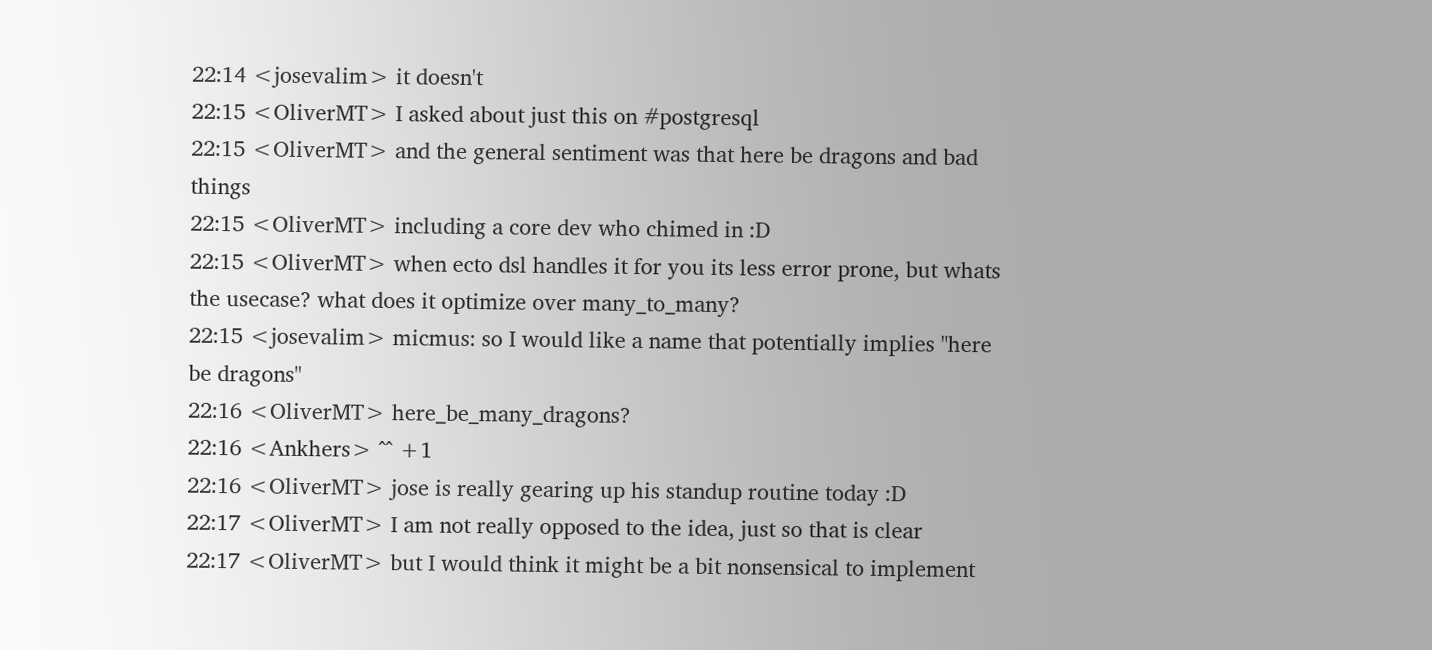22:14 <josevalim> it doesn't
22:15 <OliverMT> I asked about just this on #postgresql
22:15 <OliverMT> and the general sentiment was that here be dragons and bad things
22:15 <OliverMT> including a core dev who chimed in :D
22:15 <OliverMT> when ecto dsl handles it for you its less error prone, but whats the usecase? what does it optimize over many_to_many?
22:15 <josevalim> micmus: so I would like a name that potentially implies "here be dragons"
22:16 <OliverMT> here_be_many_dragons?
22:16 <Ankhers> ^^ +1
22:16 <OliverMT> jose is really gearing up his standup routine today :D
22:17 <OliverMT> I am not really opposed to the idea, just so that is clear
22:17 <OliverMT> but I would think it might be a bit nonsensical to implement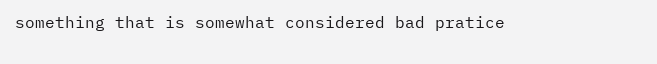something that is somewhat considered bad pratice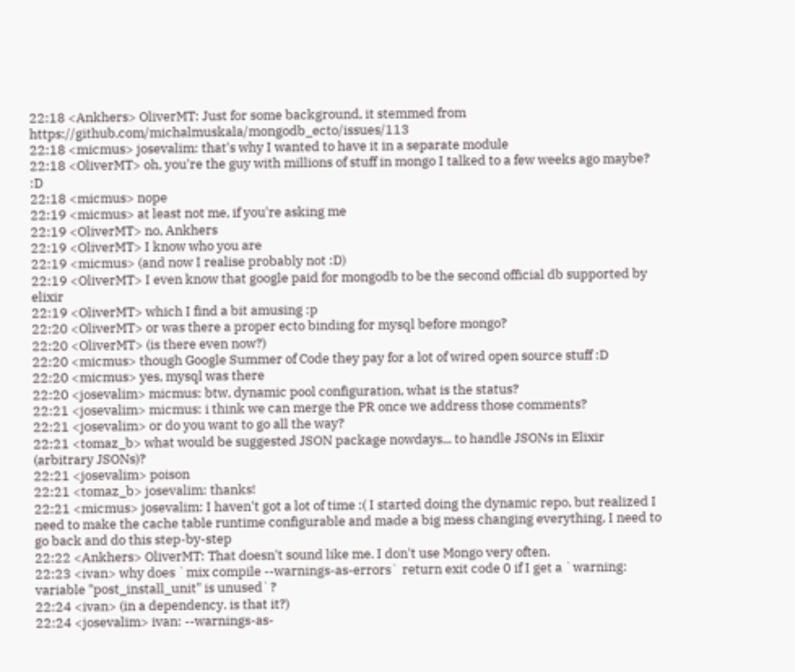22:18 <Ankhers> OliverMT: Just for some background, it stemmed from https://github.com/michalmuskala/mongodb_ecto/issues/113
22:18 <micmus> josevalim: that's why I wanted to have it in a separate module
22:18 <OliverMT> oh, you're the guy with millions of stuff in mongo I talked to a few weeks ago maybe? :D
22:18 <micmus> nope
22:19 <micmus> at least not me, if you're asking me
22:19 <OliverMT> no, Ankhers
22:19 <OliverMT> I know who you are
22:19 <micmus> (and now I realise probably not :D)
22:19 <OliverMT> I even know that google paid for mongodb to be the second official db supported by elixir
22:19 <OliverMT> which I find a bit amusing :p
22:20 <OliverMT> or was there a proper ecto binding for mysql before mongo?
22:20 <OliverMT> (is there even now?)
22:20 <micmus> though Google Summer of Code they pay for a lot of wired open source stuff :D
22:20 <micmus> yes, mysql was there
22:20 <josevalim> micmus: btw, dynamic pool configuration, what is the status?
22:21 <josevalim> micmus: i think we can merge the PR once we address those comments?
22:21 <josevalim> or do you want to go all the way?
22:21 <tomaz_b> what would be suggested JSON package nowdays... to handle JSONs in Elixir (arbitrary JSONs)?
22:21 <josevalim> poison
22:21 <tomaz_b> josevalim: thanks!
22:21 <micmus> josevalim: I haven't got a lot of time :( I started doing the dynamic repo, but realized I need to make the cache table runtime configurable and made a big mess changing everything. I need to go back and do this step-by-step
22:22 <Ankhers> OliverMT: That doesn't sound like me. I don't use Mongo very often.
22:23 <ivan> why does `mix compile --warnings-as-errors` return exit code 0 if I get a `warning: variable "post_install_unit" is unused`?
22:24 <ivan> (in a dependency. is that it?)
22:24 <josevalim> ivan: --warnings-as-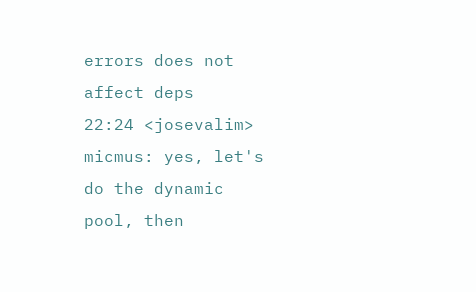errors does not affect deps
22:24 <josevalim> micmus: yes, let's do the dynamic pool, then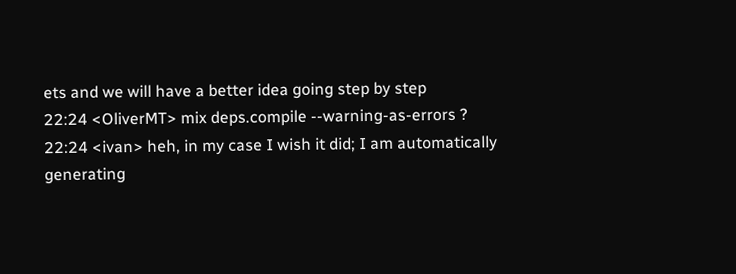ets and we will have a better idea going step by step
22:24 <OliverMT> mix deps.compile --warning-as-errors ?
22:24 <ivan> heh, in my case I wish it did; I am automatically generating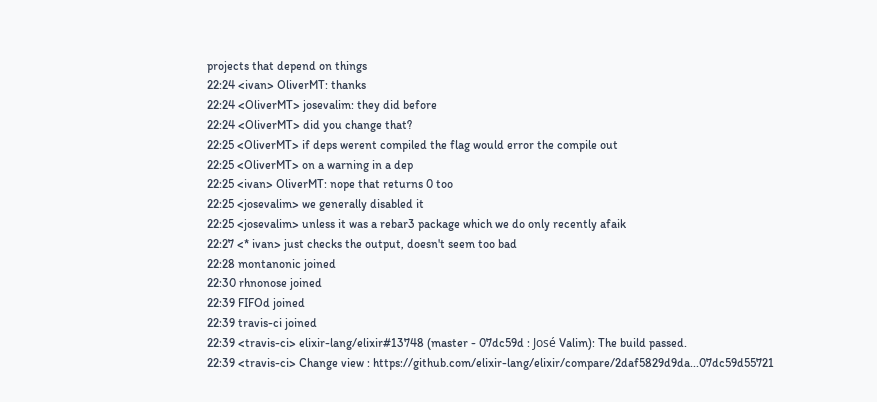projects that depend on things
22:24 <ivan> OliverMT: thanks
22:24 <OliverMT> josevalim: they did before
22:24 <OliverMT> did you change that?
22:25 <OliverMT> if deps werent compiled the flag would error the compile out
22:25 <OliverMT> on a warning in a dep
22:25 <ivan> OliverMT: nope that returns 0 too
22:25 <josevalim> we generally disabled it
22:25 <josevalim> unless it was a rebar3 package which we do only recently afaik
22:27 <* ivan> just checks the output, doesn't seem too bad
22:28 montanonic joined
22:30 rhnonose joined
22:39 FIFOd joined
22:39 travis-ci joined
22:39 <travis-ci> elixir-lang/elixir#13748 (master - 07dc59d : José Valim): The build passed.
22:39 <travis-ci> Change view : https://github.com/elixir-lang/elixir/compare/2daf5829d9da...07dc59d55721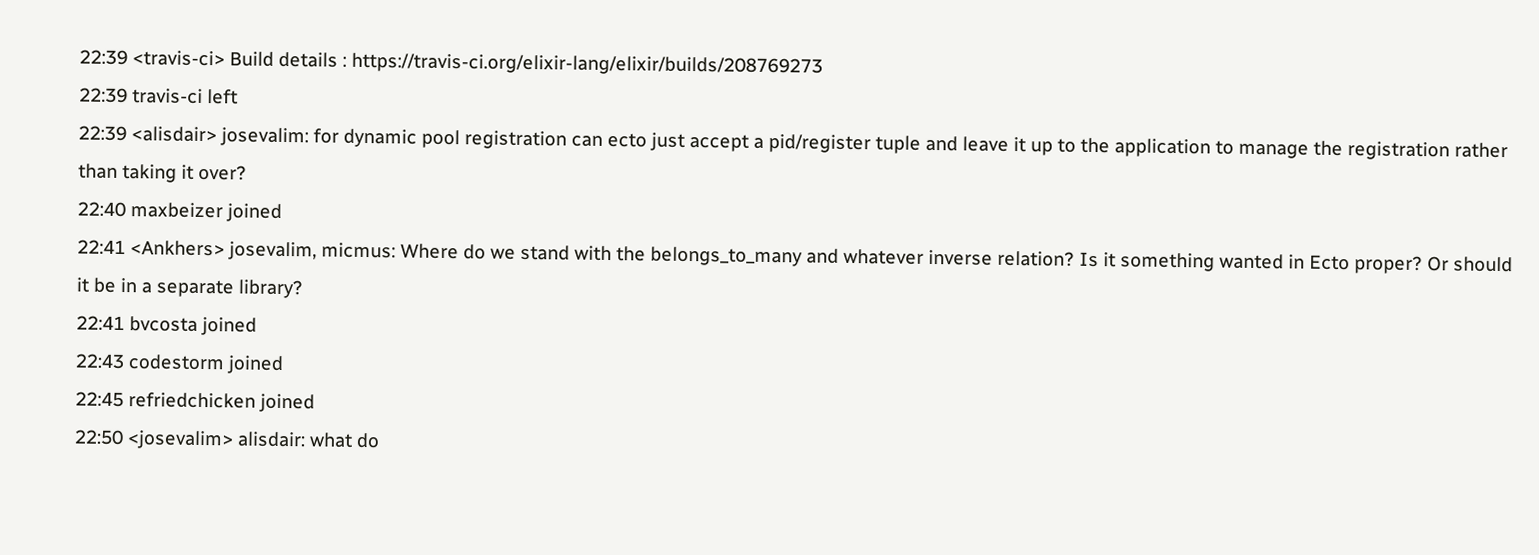22:39 <travis-ci> Build details : https://travis-ci.org/elixir-lang/elixir/builds/208769273
22:39 travis-ci left
22:39 <alisdair> josevalim: for dynamic pool registration can ecto just accept a pid/register tuple and leave it up to the application to manage the registration rather than taking it over?
22:40 maxbeizer joined
22:41 <Ankhers> josevalim, micmus: Where do we stand with the belongs_to_many and whatever inverse relation? Is it something wanted in Ecto proper? Or should it be in a separate library?
22:41 bvcosta joined
22:43 codestorm joined
22:45 refriedchicken joined
22:50 <josevalim> alisdair: what do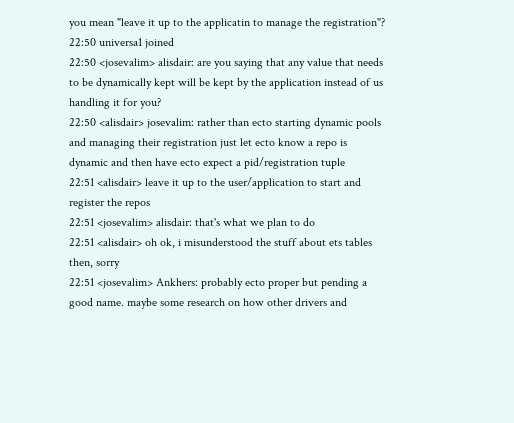you mean "leave it up to the applicatin to manage the registration"?
22:50 universa1 joined
22:50 <josevalim> alisdair: are you saying that any value that needs to be dynamically kept will be kept by the application instead of us handling it for you?
22:50 <alisdair> josevalim: rather than ecto starting dynamic pools and managing their registration just let ecto know a repo is dynamic and then have ecto expect a pid/registration tuple
22:51 <alisdair> leave it up to the user/application to start and register the repos
22:51 <josevalim> alisdair: that's what we plan to do
22:51 <alisdair> oh ok, i misunderstood the stuff about ets tables then, sorry
22:51 <josevalim> Ankhers: probably ecto proper but pending a good name. maybe some research on how other drivers and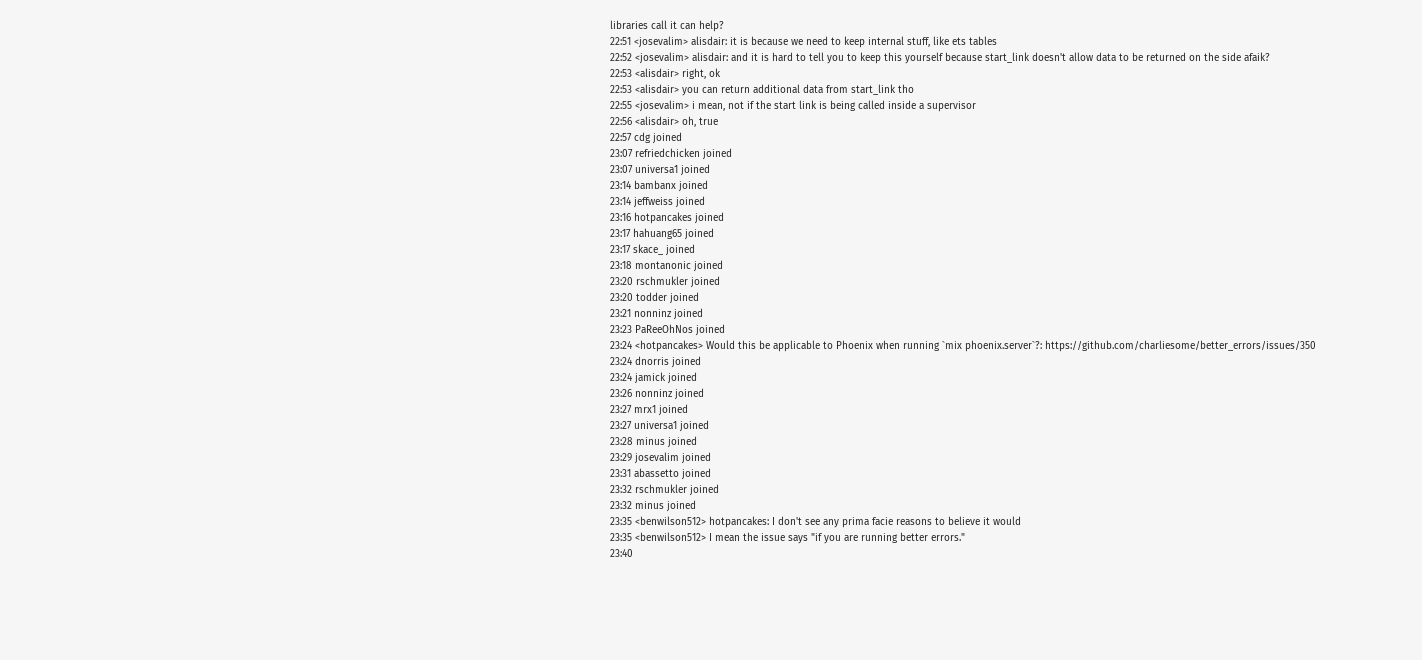libraries call it can help?
22:51 <josevalim> alisdair: it is because we need to keep internal stuff, like ets tables
22:52 <josevalim> alisdair: and it is hard to tell you to keep this yourself because start_link doesn't allow data to be returned on the side afaik?
22:53 <alisdair> right, ok
22:53 <alisdair> you can return additional data from start_link tho
22:55 <josevalim> i mean, not if the start link is being called inside a supervisor
22:56 <alisdair> oh, true
22:57 cdg joined
23:07 refriedchicken joined
23:07 universa1 joined
23:14 bambanx joined
23:14 jeffweiss joined
23:16 hotpancakes joined
23:17 hahuang65 joined
23:17 skace_ joined
23:18 montanonic joined
23:20 rschmukler joined
23:20 todder joined
23:21 nonninz joined
23:23 PaReeOhNos joined
23:24 <hotpancakes> Would this be applicable to Phoenix when running `mix phoenix.server`?: https://github.com/charliesome/better_errors/issues/350
23:24 dnorris joined
23:24 jamick joined
23:26 nonninz joined
23:27 mrx1 joined
23:27 universa1 joined
23:28 minus joined
23:29 josevalim joined
23:31 abassetto joined
23:32 rschmukler joined
23:32 minus joined
23:35 <benwilson512> hotpancakes: I don't see any prima facie reasons to believe it would
23:35 <benwilson512> I mean the issue says "if you are running better errors."
23:40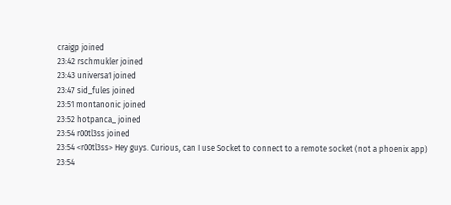craigp joined
23:42 rschmukler joined
23:43 universa1 joined
23:47 sid_fules joined
23:51 montanonic joined
23:52 hotpanca_ joined
23:54 r00tl3ss joined
23:54 <r00tl3ss> Hey guys. Curious, can I use Socket to connect to a remote socket (not a phoenix app)
23:54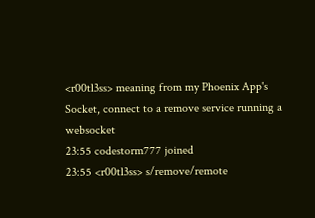<r00tl3ss> meaning from my Phoenix App's Socket, connect to a remove service running a websocket
23:55 codestorm777 joined
23:55 <r00tl3ss> s/remove/remote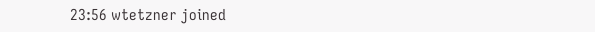23:56 wtetzner joined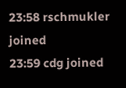23:58 rschmukler joined
23:59 cdg joined